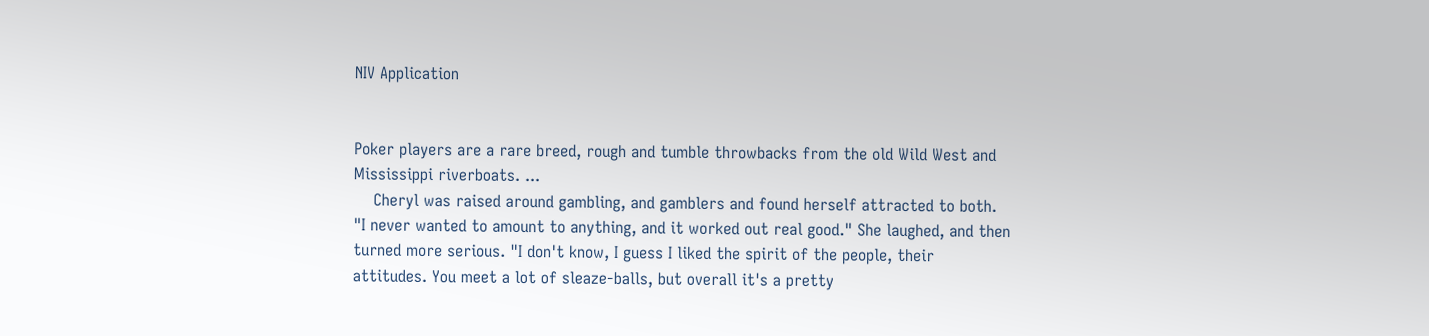NIV Application


Poker players are a rare breed, rough and tumble throwbacks from the old Wild West and Mississippi riverboats. ...
    Cheryl was raised around gambling, and gamblers and found herself attracted to both. "I never wanted to amount to anything, and it worked out real good." She laughed, and then turned more serious. "I don't know, I guess I liked the spirit of the people, their attitudes. You meet a lot of sleaze-balls, but overall it's a pretty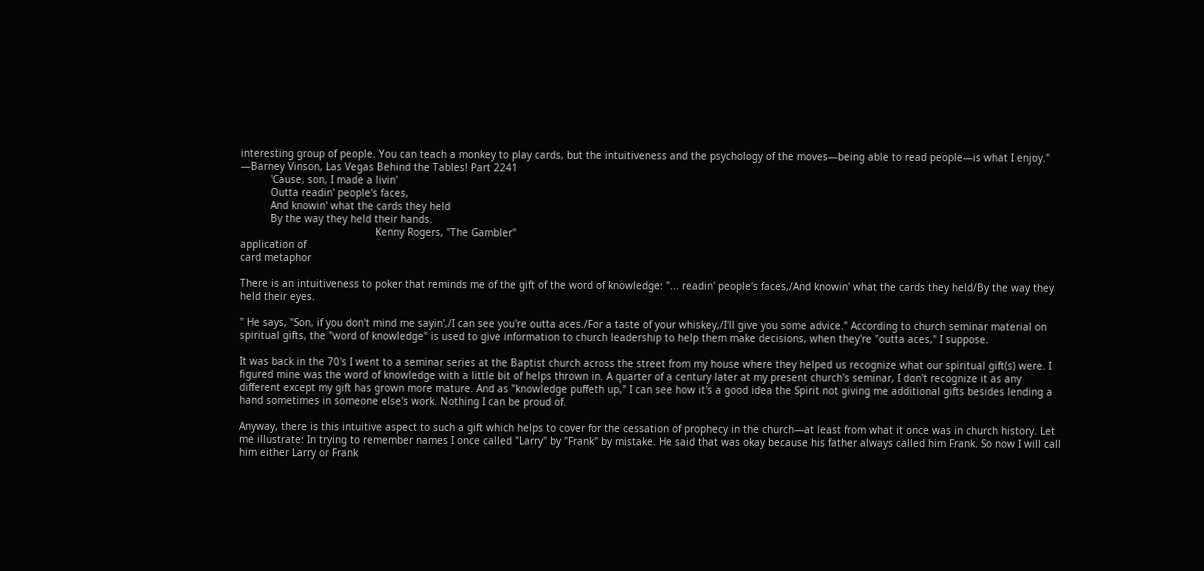interesting group of people. You can teach a monkey to play cards, but the intuitiveness and the psychology of the moves—being able to read people—is what I enjoy."
—Barney Vinson, Las Vegas Behind the Tables! Part 2241
          'Cause, son, I made a livin'
          Outta readin' people's faces,
          And knowin' what the cards they held
          By the way they held their hands.
                                             Kenny Rogers, "The Gambler"
application of
card metaphor

There is an intuitiveness to poker that reminds me of the gift of the word of knowledge: "... readin' people's faces,/And knowin' what the cards they held/By the way they held their eyes.

" He says, "Son, if you don't mind me sayin',/I can see you're outta aces./For a taste of your whiskey,/I'll give you some advice." According to church seminar material on spiritual gifts, the "word of knowledge" is used to give information to church leadership to help them make decisions, when they're "outta aces," I suppose.

It was back in the 70's I went to a seminar series at the Baptist church across the street from my house where they helped us recognize what our spiritual gift(s) were. I figured mine was the word of knowledge with a little bit of helps thrown in. A quarter of a century later at my present church's seminar, I don't recognize it as any different except my gift has grown more mature. And as "knowledge puffeth up," I can see how it's a good idea the Spirit not giving me additional gifts besides lending a hand sometimes in someone else's work. Nothing I can be proud of.

Anyway, there is this intuitive aspect to such a gift which helps to cover for the cessation of prophecy in the church—at least from what it once was in church history. Let me illustrate: In trying to remember names I once called "Larry" by "Frank" by mistake. He said that was okay because his father always called him Frank. So now I will call him either Larry or Frank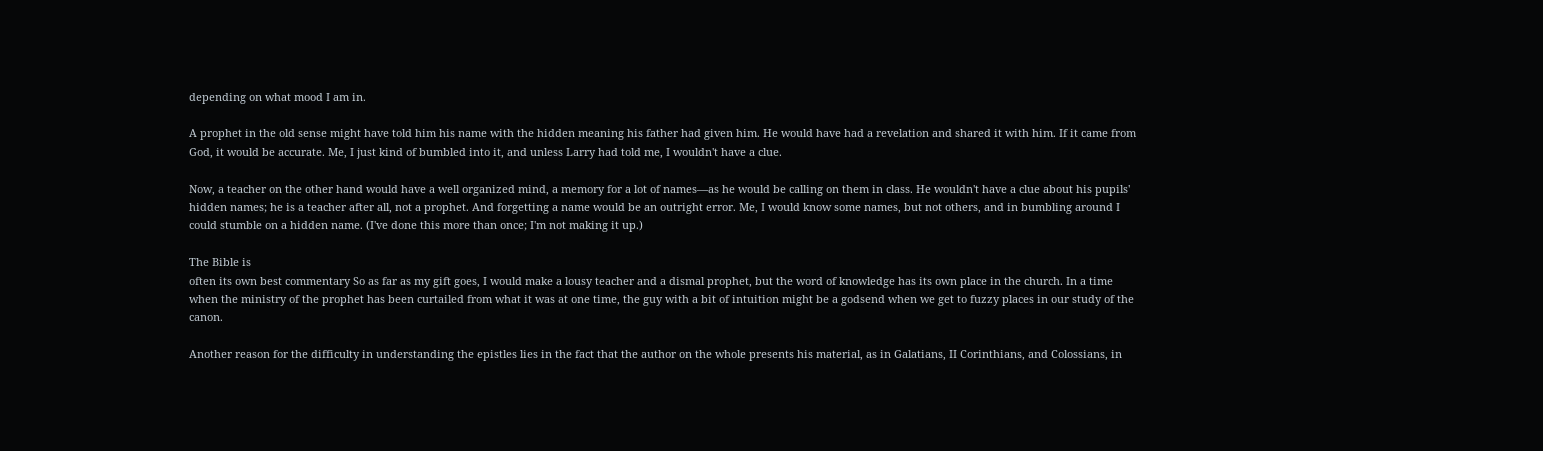depending on what mood I am in.

A prophet in the old sense might have told him his name with the hidden meaning his father had given him. He would have had a revelation and shared it with him. If it came from God, it would be accurate. Me, I just kind of bumbled into it, and unless Larry had told me, I wouldn't have a clue.

Now, a teacher on the other hand would have a well organized mind, a memory for a lot of names—as he would be calling on them in class. He wouldn't have a clue about his pupils' hidden names; he is a teacher after all, not a prophet. And forgetting a name would be an outright error. Me, I would know some names, but not others, and in bumbling around I could stumble on a hidden name. (I've done this more than once; I'm not making it up.)

The Bible is
often its own best commentary So as far as my gift goes, I would make a lousy teacher and a dismal prophet, but the word of knowledge has its own place in the church. In a time when the ministry of the prophet has been curtailed from what it was at one time, the guy with a bit of intuition might be a godsend when we get to fuzzy places in our study of the canon.

Another reason for the difficulty in understanding the epistles lies in the fact that the author on the whole presents his material, as in Galatians, II Corinthians, and Colossians, in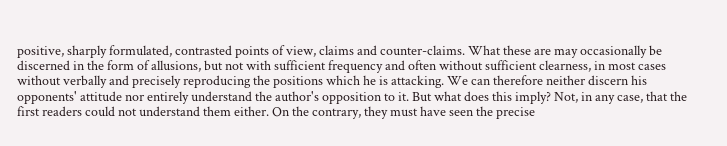positive, sharply formulated, contrasted points of view, claims and counter-claims. What these are may occasionally be discerned in the form of allusions, but not with sufficient frequency and often without sufficient clearness, in most cases without verbally and precisely reproducing the positions which he is attacking. We can therefore neither discern his opponents' attitude nor entirely understand the author's opposition to it. But what does this imply? Not, in any case, that the first readers could not understand them either. On the contrary, they must have seen the precise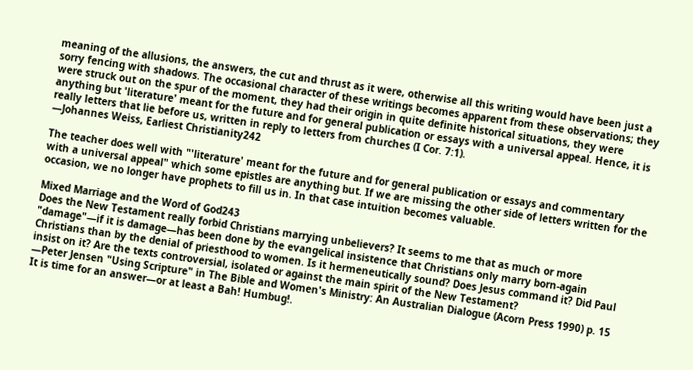meaning of the allusions, the answers, the cut and thrust as it were, otherwise all this writing would have been just a sorry fencing with shadows. The occasional character of these writings becomes apparent from these observations; they were struck out on the spur of the moment, they had their origin in quite definite historical situations, they were anything but 'literature' meant for the future and for general publication or essays with a universal appeal. Hence, it is really letters that lie before us, written in reply to letters from churches (I Cor. 7:1).
—Johannes Weiss, Earliest Christianity242

The teacher does well with "'literature' meant for the future and for general publication or essays and commentary with a universal appeal" which some epistles are anything but. If we are missing the other side of letters written for the occasion, we no longer have prophets to fill us in. In that case intuition becomes valuable.

Mixed Marriage and the Word of God243
Does the New Testament really forbid Christians marrying unbelievers? It seems to me that as much or more "damage"—if it is damage—has been done by the evangelical insistence that Christians only marry born-again Christians than by the denial of priesthood to women. Is it hermeneutically sound? Does Jesus command it? Did Paul insist on it? Are the texts controversial, isolated or against the main spirit of the New Testament?
—Peter Jensen "Using Scripture" in The Bible and Women's Ministry: An Australian Dialogue (Acorn Press 1990) p. 15
It is time for an answer—or at least a Bah! Humbug!.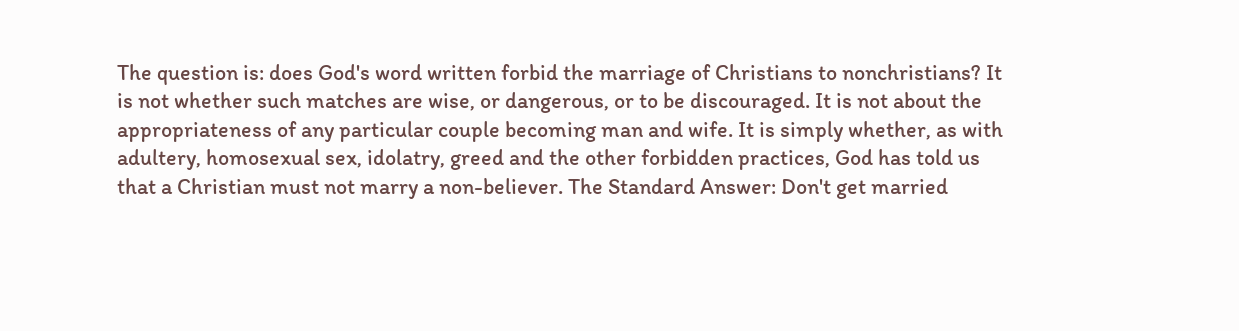The question is: does God's word written forbid the marriage of Christians to nonchristians? It is not whether such matches are wise, or dangerous, or to be discouraged. It is not about the appropriateness of any particular couple becoming man and wife. It is simply whether, as with adultery, homosexual sex, idolatry, greed and the other forbidden practices, God has told us that a Christian must not marry a non-believer. The Standard Answer: Don't get married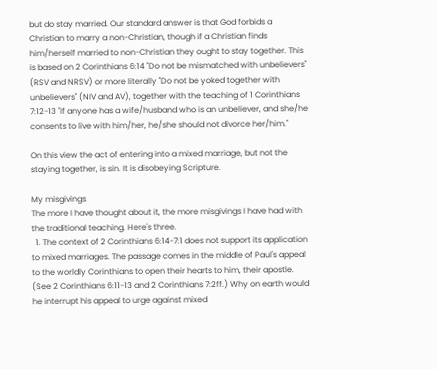but do stay married. Our standard answer is that God forbids a Christian to marry a non-Christian, though if a Christian finds him/herself married to non-Christian they ought to stay together. This is based on 2 Corinthians 6:14 "Do not be mismatched with unbelievers" (RSV and NRSV) or more literally "Do not be yoked together with unbelievers" (NIV and AV), together with the teaching of 1 Corinthians 7:12-13 "If anyone has a wife/husband who is an unbeliever, and she/he consents to live with him/her, he/she should not divorce her/him."

On this view the act of entering into a mixed marriage, but not the staying together, is sin. It is disobeying Scripture.

My misgivings
The more I have thought about it, the more misgivings I have had with the traditional teaching. Here's three.
  1. The context of 2 Corinthians 6:14-7:1 does not support its application to mixed marriages. The passage comes in the middle of Paul's appeal to the worldly Corinthians to open their hearts to him, their apostle. (See 2 Corinthians 6:11-13 and 2 Corinthians 7:2ff.) Why on earth would he interrupt his appeal to urge against mixed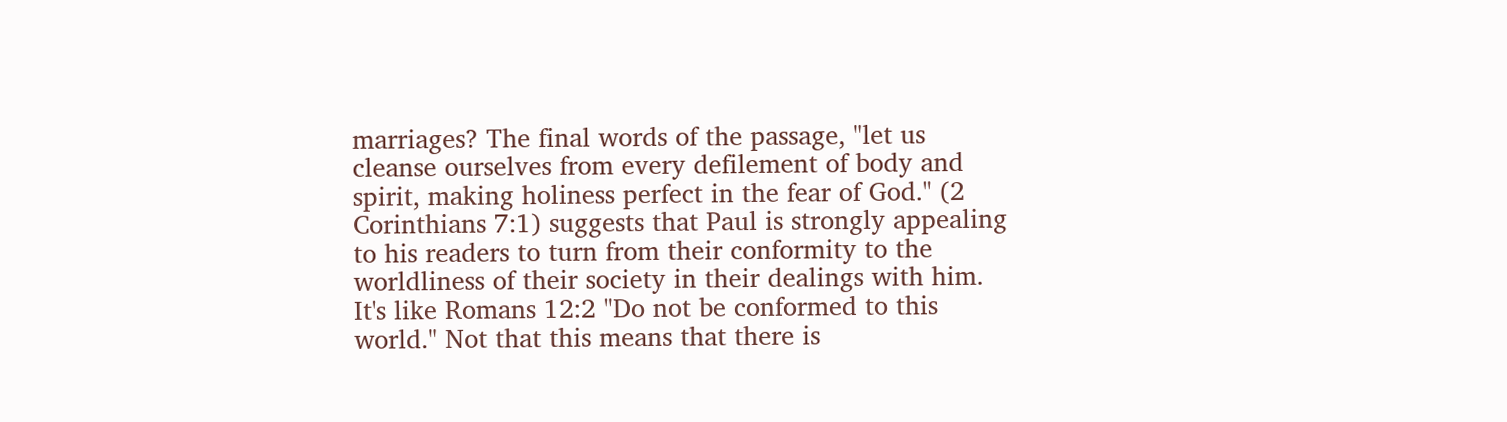marriages? The final words of the passage, "let us cleanse ourselves from every defilement of body and spirit, making holiness perfect in the fear of God." (2 Corinthians 7:1) suggests that Paul is strongly appealing to his readers to turn from their conformity to the worldliness of their society in their dealings with him. It's like Romans 12:2 "Do not be conformed to this world." Not that this means that there is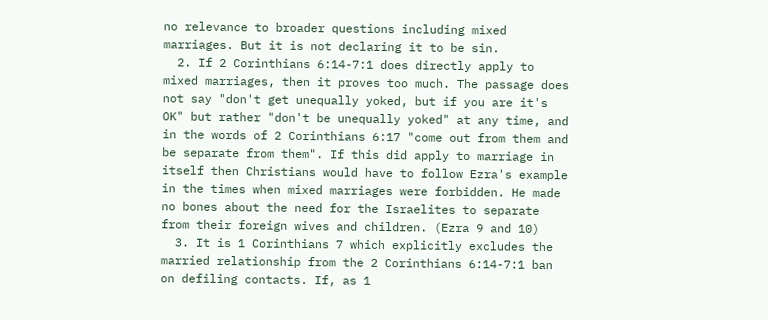no relevance to broader questions including mixed marriages. But it is not declaring it to be sin.
  2. If 2 Corinthians 6:14-7:1 does directly apply to mixed marriages, then it proves too much. The passage does not say "don't get unequally yoked, but if you are it's OK" but rather "don't be unequally yoked" at any time, and in the words of 2 Corinthians 6:17 "come out from them and be separate from them". If this did apply to marriage in itself then Christians would have to follow Ezra's example in the times when mixed marriages were forbidden. He made no bones about the need for the Israelites to separate from their foreign wives and children. (Ezra 9 and 10)
  3. It is 1 Corinthians 7 which explicitly excludes the married relationship from the 2 Corinthians 6:14-7:1 ban on defiling contacts. If, as 1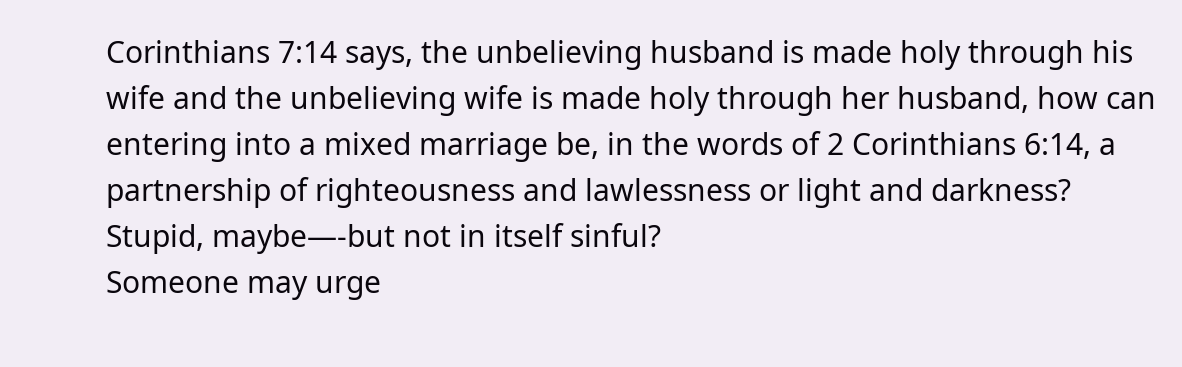Corinthians 7:14 says, the unbelieving husband is made holy through his wife and the unbelieving wife is made holy through her husband, how can entering into a mixed marriage be, in the words of 2 Corinthians 6:14, a partnership of righteousness and lawlessness or light and darkness? Stupid, maybe—-but not in itself sinful?
Someone may urge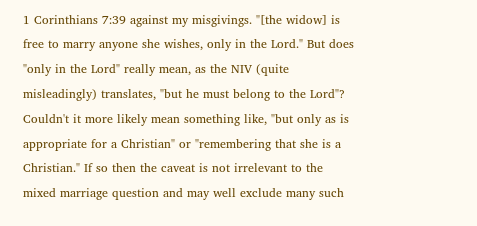1 Corinthians 7:39 against my misgivings. "[the widow] is free to marry anyone she wishes, only in the Lord." But does "only in the Lord" really mean, as the NIV (quite misleadingly) translates, "but he must belong to the Lord"? Couldn't it more likely mean something like, "but only as is appropriate for a Christian" or "remembering that she is a Christian." If so then the caveat is not irrelevant to the mixed marriage question and may well exclude many such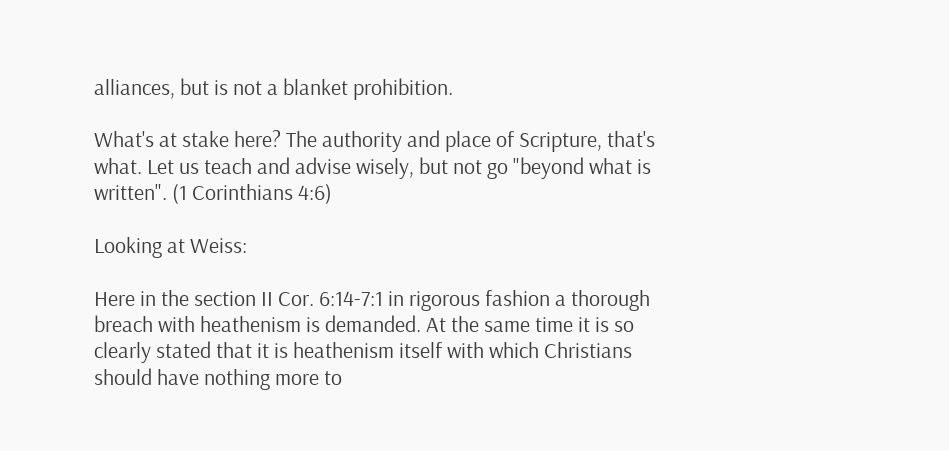alliances, but is not a blanket prohibition.

What's at stake here? The authority and place of Scripture, that's what. Let us teach and advise wisely, but not go "beyond what is written". (1 Corinthians 4:6)

Looking at Weiss:

Here in the section II Cor. 6:14-7:1 in rigorous fashion a thorough breach with heathenism is demanded. At the same time it is so clearly stated that it is heathenism itself with which Christians should have nothing more to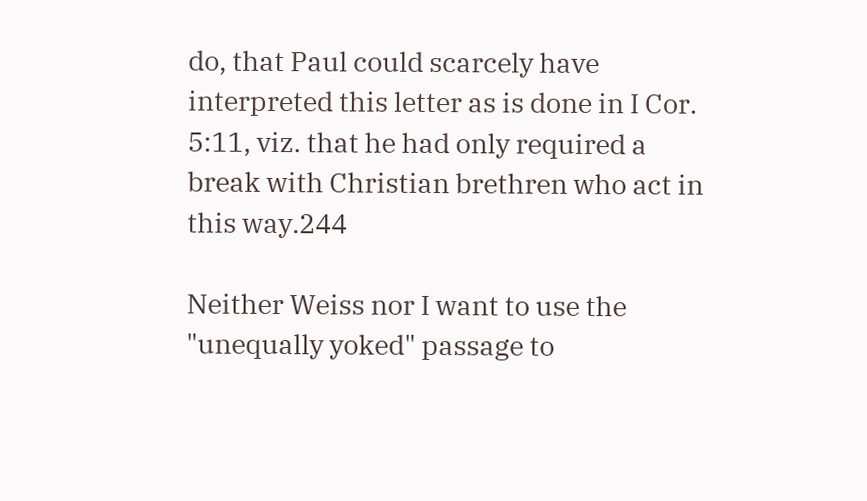do, that Paul could scarcely have interpreted this letter as is done in I Cor. 5:11, viz. that he had only required a break with Christian brethren who act in this way.244

Neither Weiss nor I want to use the "unequally yoked" passage to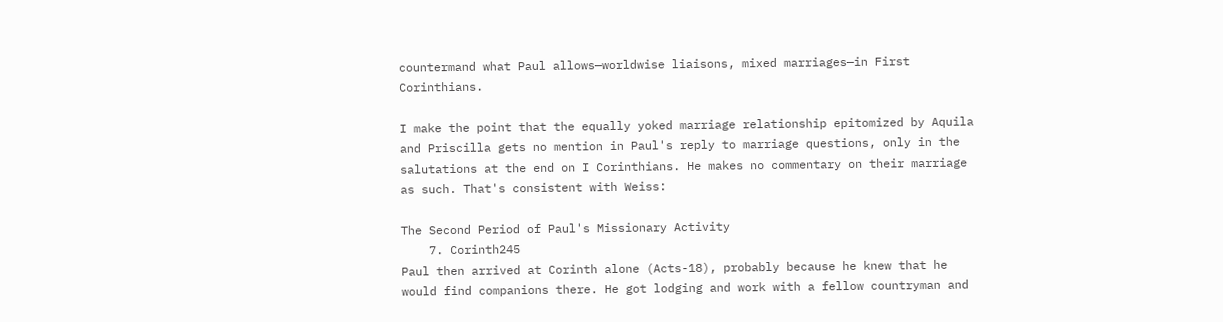countermand what Paul allows—worldwise liaisons, mixed marriages—in First Corinthians.

I make the point that the equally yoked marriage relationship epitomized by Aquila and Priscilla gets no mention in Paul's reply to marriage questions, only in the salutations at the end on I Corinthians. He makes no commentary on their marriage as such. That's consistent with Weiss:

The Second Period of Paul's Missionary Activity
    7. Corinth245
Paul then arrived at Corinth alone (Acts-18), probably because he knew that he would find companions there. He got lodging and work with a fellow countryman and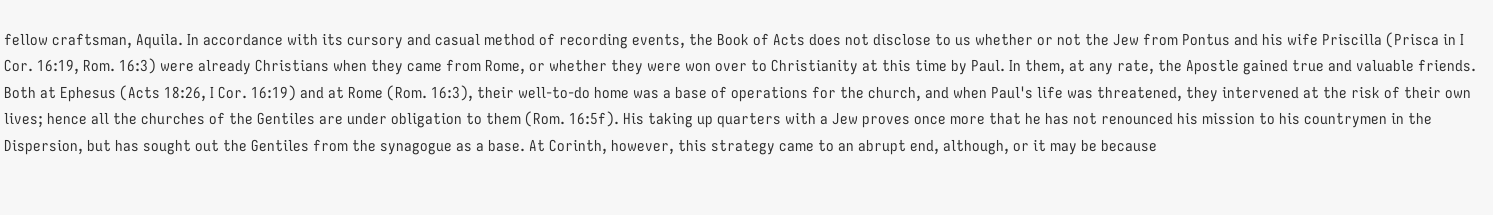fellow craftsman, Aquila. In accordance with its cursory and casual method of recording events, the Book of Acts does not disclose to us whether or not the Jew from Pontus and his wife Priscilla (Prisca in I Cor. 16:19, Rom. 16:3) were already Christians when they came from Rome, or whether they were won over to Christianity at this time by Paul. In them, at any rate, the Apostle gained true and valuable friends. Both at Ephesus (Acts 18:26, I Cor. 16:19) and at Rome (Rom. 16:3), their well-to-do home was a base of operations for the church, and when Paul's life was threatened, they intervened at the risk of their own lives; hence all the churches of the Gentiles are under obligation to them (Rom. 16:5f). His taking up quarters with a Jew proves once more that he has not renounced his mission to his countrymen in the Dispersion, but has sought out the Gentiles from the synagogue as a base. At Corinth, however, this strategy came to an abrupt end, although, or it may be because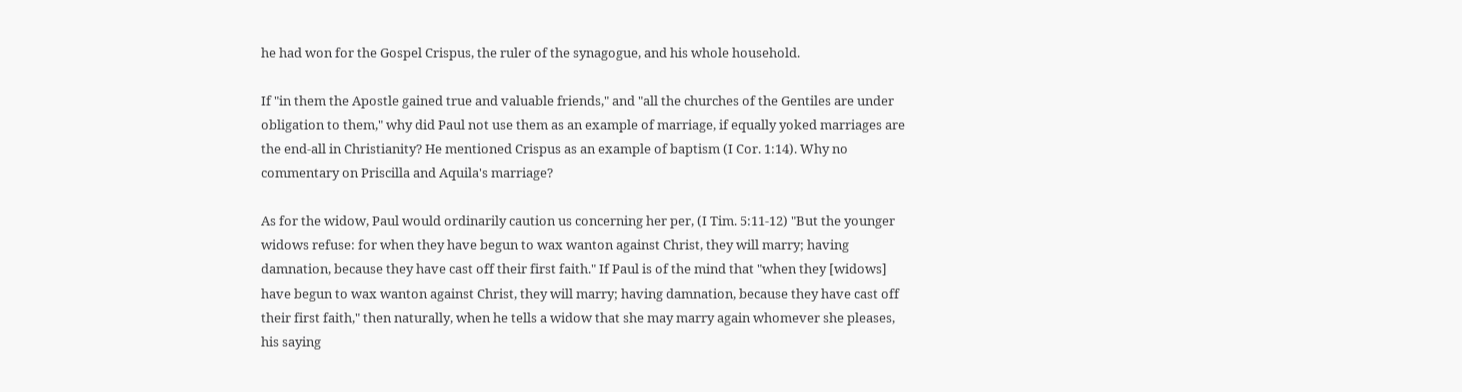he had won for the Gospel Crispus, the ruler of the synagogue, and his whole household.

If "in them the Apostle gained true and valuable friends," and "all the churches of the Gentiles are under obligation to them," why did Paul not use them as an example of marriage, if equally yoked marriages are the end-all in Christianity? He mentioned Crispus as an example of baptism (I Cor. 1:14). Why no commentary on Priscilla and Aquila's marriage?

As for the widow, Paul would ordinarily caution us concerning her per, (I Tim. 5:11-12) "But the younger widows refuse: for when they have begun to wax wanton against Christ, they will marry; having damnation, because they have cast off their first faith." If Paul is of the mind that "when they [widows] have begun to wax wanton against Christ, they will marry; having damnation, because they have cast off their first faith," then naturally, when he tells a widow that she may marry again whomever she pleases, his saying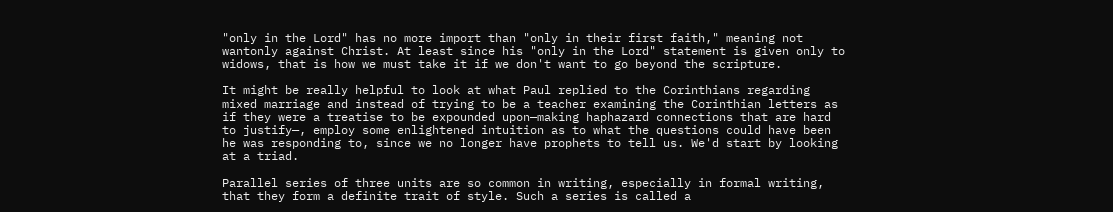"only in the Lord" has no more import than "only in their first faith," meaning not wantonly against Christ. At least since his "only in the Lord" statement is given only to widows, that is how we must take it if we don't want to go beyond the scripture.

It might be really helpful to look at what Paul replied to the Corinthians regarding mixed marriage and instead of trying to be a teacher examining the Corinthian letters as if they were a treatise to be expounded upon—making haphazard connections that are hard to justify—, employ some enlightened intuition as to what the questions could have been he was responding to, since we no longer have prophets to tell us. We'd start by looking at a triad.

Parallel series of three units are so common in writing, especially in formal writing, that they form a definite trait of style. Such a series is called a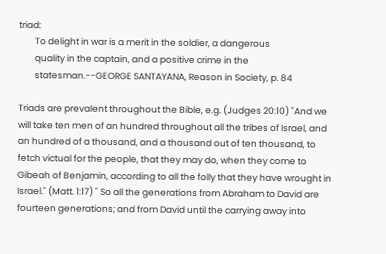triad:
        To delight in war is a merit in the soldier, a dangerous
        quality in the captain, and a positive crime in the
        statesman.--GEORGE SANTAYANA, Reason in Society, p. 84

Triads are prevalent throughout the Bible, e.g. (Judges 20:10) "And we will take ten men of an hundred throughout all the tribes of Israel, and an hundred of a thousand, and a thousand out of ten thousand, to fetch victual for the people, that they may do, when they come to Gibeah of Benjamin, according to all the folly that they have wrought in Israel." (Matt. 1:17) " So all the generations from Abraham to David are fourteen generations; and from David until the carrying away into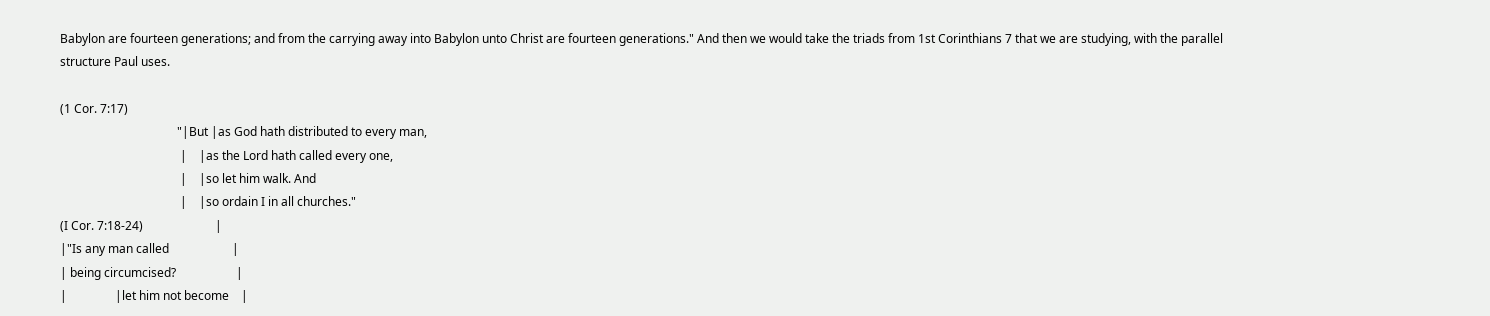Babylon are fourteen generations; and from the carrying away into Babylon unto Christ are fourteen generations." And then we would take the triads from 1st Corinthians 7 that we are studying, with the parallel structure Paul uses.

(1 Cor. 7:17)
                                       "|But |as God hath distributed to every man,
                                        |    |as the Lord hath called every one,
                                        |    |so let him walk. And
                                        |    |so ordain I in all churches."
(I Cor. 7:18-24)                        |
|"Is any man called                     |
| being circumcised?                    |
|                |let him not become    |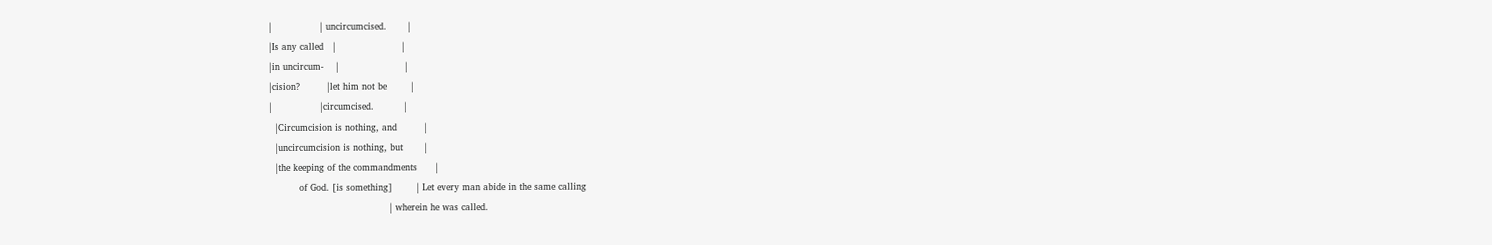|                | uncircumcised.       |
|Is any called   |                      |
|in uncircum-    |                      |
|cision?         |let him not be        |
|                |circumcised.          |
  |Circumcision is nothing, and         |
  |uncircumcision is nothing, but       |
  |the keeping of the commandments      |
          of God. [is something]        | Let every man abide in the same calling
                                        | wherein he was called.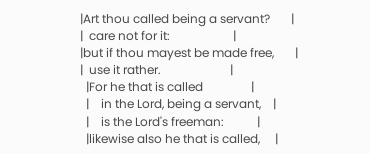|Art thou called being a servant?       |
|  care not for it:                     |
|but if thou mayest be made free,       |
|  use it rather.                       |
  |For he that is called                |
  |    in the Lord, being a servant,    |
  |    is the Lord's freeman:           |
  |likewise also he that is called,     |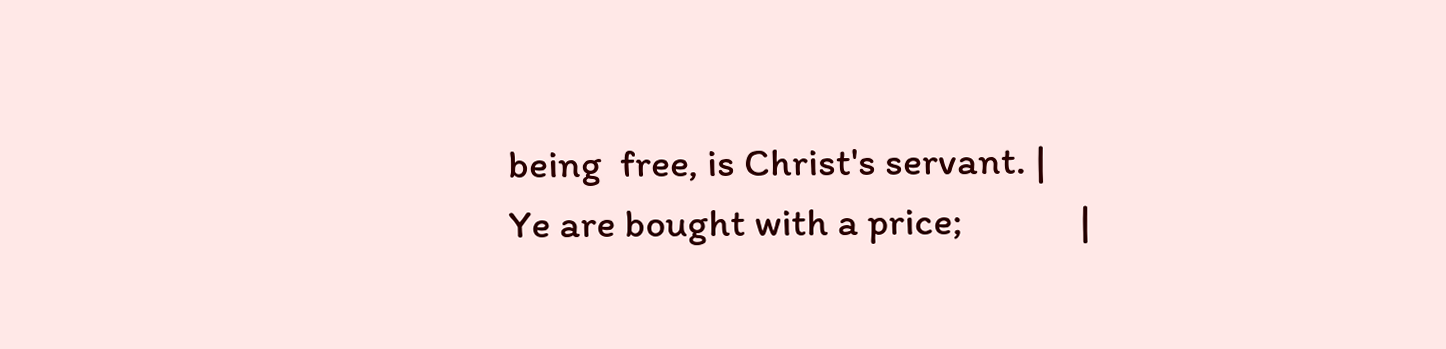being  free, is Christ's servant. |
Ye are bought with a price;             |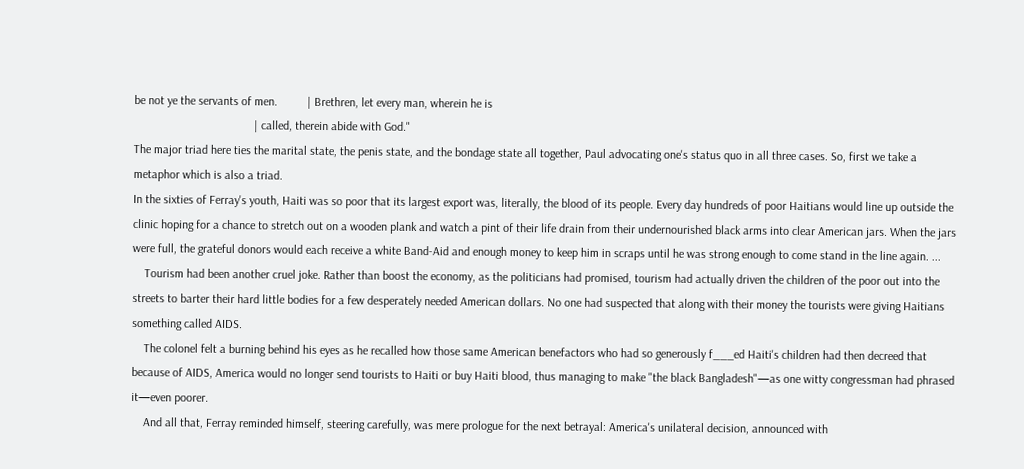be not ye the servants of men.          | Brethren, let every man, wherein he is
                                        | called, therein abide with God."
The major triad here ties the marital state, the penis state, and the bondage state all together, Paul advocating one's status quo in all three cases. So, first we take a metaphor which is also a triad.
In the sixties of Ferray's youth, Haiti was so poor that its largest export was, literally, the blood of its people. Every day hundreds of poor Haitians would line up outside the clinic hoping for a chance to stretch out on a wooden plank and watch a pint of their life drain from their undernourished black arms into clear American jars. When the jars were full, the grateful donors would each receive a white Band-Aid and enough money to keep him in scraps until he was strong enough to come stand in the line again. ...
    Tourism had been another cruel joke. Rather than boost the economy, as the politicians had promised, tourism had actually driven the children of the poor out into the streets to barter their hard little bodies for a few desperately needed American dollars. No one had suspected that along with their money the tourists were giving Haitians something called AIDS.
    The colonel felt a burning behind his eyes as he recalled how those same American benefactors who had so generously f___ed Haiti's children had then decreed that because of AIDS, America would no longer send tourists to Haiti or buy Haiti blood, thus managing to make "the black Bangladesh"—as one witty congressman had phrased it—even poorer.
    And all that, Ferray reminded himself, steering carefully, was mere prologue for the next betrayal: America's unilateral decision, announced with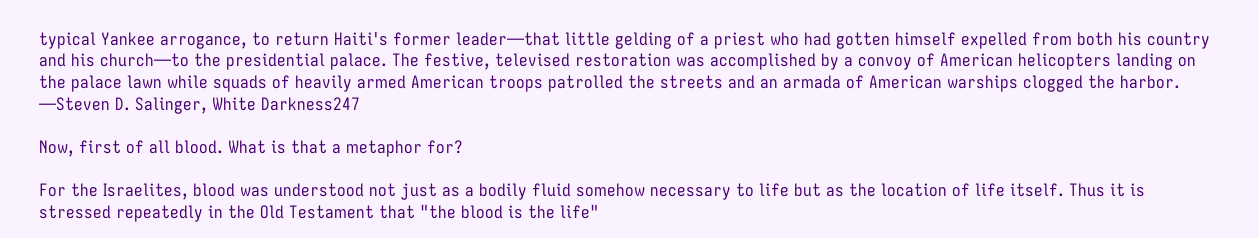typical Yankee arrogance, to return Haiti's former leader—that little gelding of a priest who had gotten himself expelled from both his country and his church—to the presidential palace. The festive, televised restoration was accomplished by a convoy of American helicopters landing on the palace lawn while squads of heavily armed American troops patrolled the streets and an armada of American warships clogged the harbor.
—Steven D. Salinger, White Darkness247

Now, first of all blood. What is that a metaphor for?

For the Israelites, blood was understood not just as a bodily fluid somehow necessary to life but as the location of life itself. Thus it is stressed repeatedly in the Old Testament that "the blood is the life"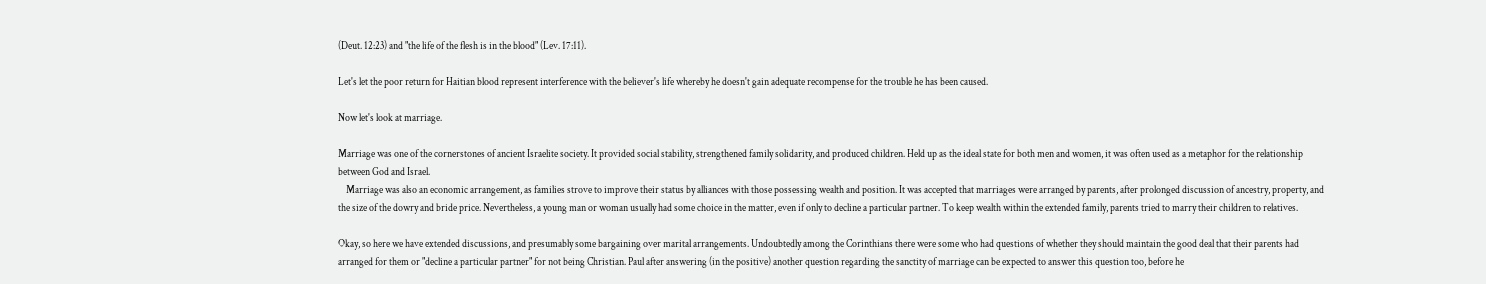(Deut. 12:23) and "the life of the flesh is in the blood" (Lev. 17:11).

Let's let the poor return for Haitian blood represent interference with the believer's life whereby he doesn't gain adequate recompense for the trouble he has been caused.

Now let's look at marriage.

Marriage was one of the cornerstones of ancient Israelite society. It provided social stability, strengthened family solidarity, and produced children. Held up as the ideal state for both men and women, it was often used as a metaphor for the relationship between God and Israel.
    Marriage was also an economic arrangement, as families strove to improve their status by alliances with those possessing wealth and position. It was accepted that marriages were arranged by parents, after prolonged discussion of ancestry, property, and the size of the dowry and bride price. Nevertheless, a young man or woman usually had some choice in the matter, even if only to decline a particular partner. To keep wealth within the extended family, parents tried to marry their children to relatives.

Okay, so here we have extended discussions, and presumably some bargaining over marital arrangements. Undoubtedly among the Corinthians there were some who had questions of whether they should maintain the good deal that their parents had arranged for them or "decline a particular partner" for not being Christian. Paul after answering (in the positive) another question regarding the sanctity of marriage can be expected to answer this question too, before he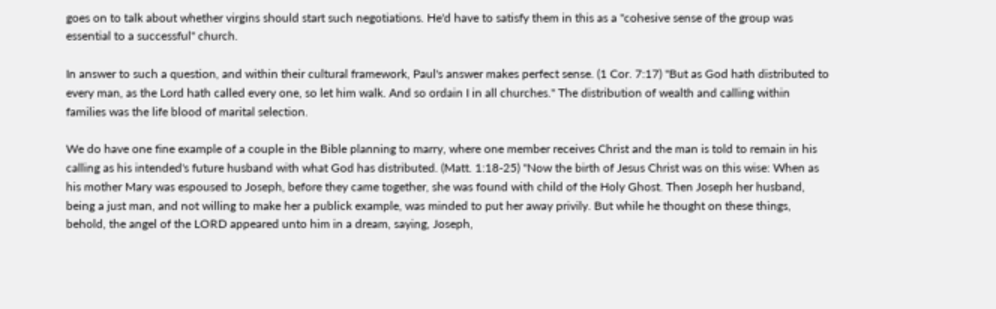goes on to talk about whether virgins should start such negotiations. He'd have to satisfy them in this as a "cohesive sense of the group was essential to a successful" church.

In answer to such a question, and within their cultural framework, Paul's answer makes perfect sense. (1 Cor. 7:17) "But as God hath distributed to every man, as the Lord hath called every one, so let him walk. And so ordain I in all churches." The distribution of wealth and calling within families was the life blood of marital selection.

We do have one fine example of a couple in the Bible planning to marry, where one member receives Christ and the man is told to remain in his calling as his intended's future husband with what God has distributed. (Matt. 1:18-25) "Now the birth of Jesus Christ was on this wise: When as his mother Mary was espoused to Joseph, before they came together, she was found with child of the Holy Ghost. Then Joseph her husband, being a just man, and not willing to make her a publick example, was minded to put her away privily. But while he thought on these things, behold, the angel of the LORD appeared unto him in a dream, saying, Joseph,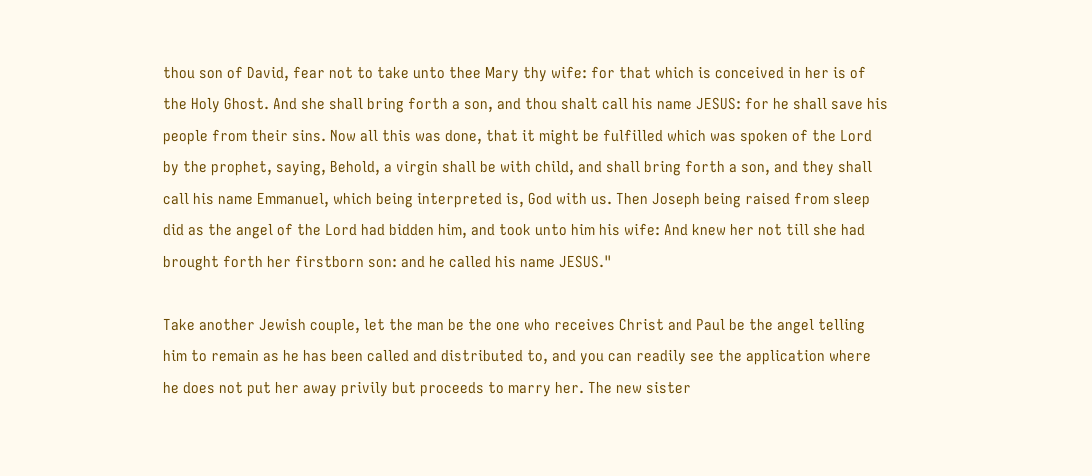thou son of David, fear not to take unto thee Mary thy wife: for that which is conceived in her is of the Holy Ghost. And she shall bring forth a son, and thou shalt call his name JESUS: for he shall save his people from their sins. Now all this was done, that it might be fulfilled which was spoken of the Lord by the prophet, saying, Behold, a virgin shall be with child, and shall bring forth a son, and they shall call his name Emmanuel, which being interpreted is, God with us. Then Joseph being raised from sleep did as the angel of the Lord had bidden him, and took unto him his wife: And knew her not till she had brought forth her firstborn son: and he called his name JESUS."

Take another Jewish couple, let the man be the one who receives Christ and Paul be the angel telling him to remain as he has been called and distributed to, and you can readily see the application where he does not put her away privily but proceeds to marry her. The new sister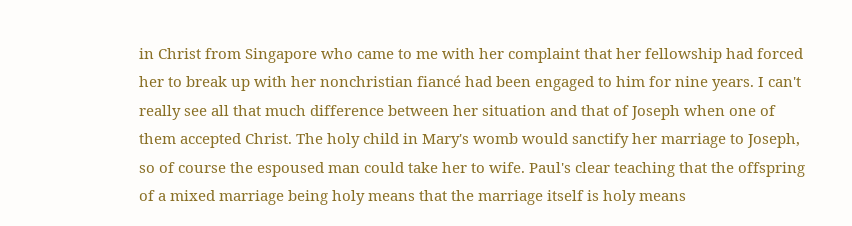in Christ from Singapore who came to me with her complaint that her fellowship had forced her to break up with her nonchristian fiancé had been engaged to him for nine years. I can't really see all that much difference between her situation and that of Joseph when one of them accepted Christ. The holy child in Mary's womb would sanctify her marriage to Joseph, so of course the espoused man could take her to wife. Paul's clear teaching that the offspring of a mixed marriage being holy means that the marriage itself is holy means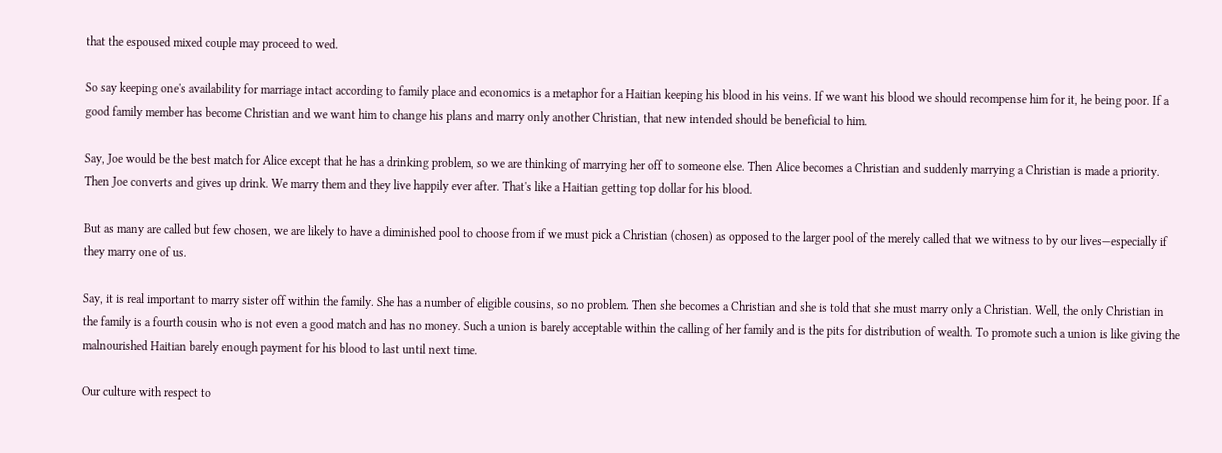that the espoused mixed couple may proceed to wed.

So say keeping one's availability for marriage intact according to family place and economics is a metaphor for a Haitian keeping his blood in his veins. If we want his blood we should recompense him for it, he being poor. If a good family member has become Christian and we want him to change his plans and marry only another Christian, that new intended should be beneficial to him.

Say, Joe would be the best match for Alice except that he has a drinking problem, so we are thinking of marrying her off to someone else. Then Alice becomes a Christian and suddenly marrying a Christian is made a priority. Then Joe converts and gives up drink. We marry them and they live happily ever after. That's like a Haitian getting top dollar for his blood.

But as many are called but few chosen, we are likely to have a diminished pool to choose from if we must pick a Christian (chosen) as opposed to the larger pool of the merely called that we witness to by our lives—especially if they marry one of us.

Say, it is real important to marry sister off within the family. She has a number of eligible cousins, so no problem. Then she becomes a Christian and she is told that she must marry only a Christian. Well, the only Christian in the family is a fourth cousin who is not even a good match and has no money. Such a union is barely acceptable within the calling of her family and is the pits for distribution of wealth. To promote such a union is like giving the malnourished Haitian barely enough payment for his blood to last until next time.

Our culture with respect to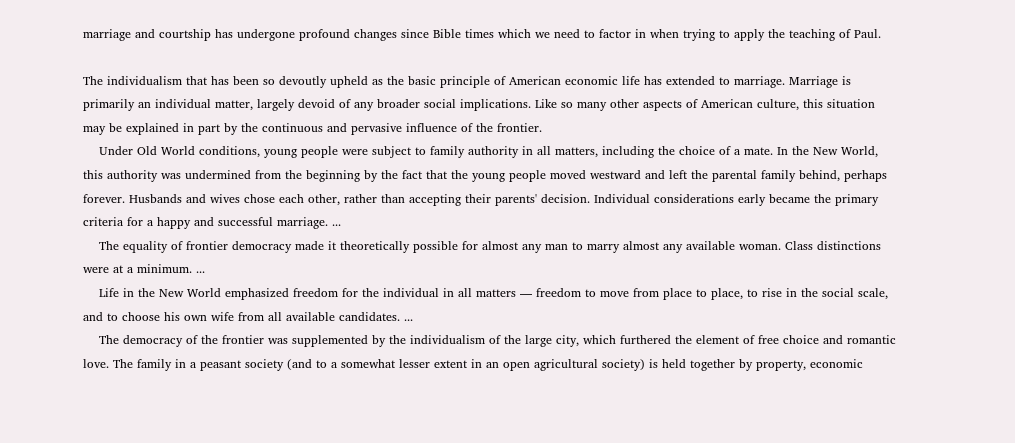marriage and courtship has undergone profound changes since Bible times which we need to factor in when trying to apply the teaching of Paul.

The individualism that has been so devoutly upheld as the basic principle of American economic life has extended to marriage. Marriage is primarily an individual matter, largely devoid of any broader social implications. Like so many other aspects of American culture, this situation may be explained in part by the continuous and pervasive influence of the frontier.
    Under Old World conditions, young people were subject to family authority in all matters, including the choice of a mate. In the New World, this authority was undermined from the beginning by the fact that the young people moved westward and left the parental family behind, perhaps forever. Husbands and wives chose each other, rather than accepting their parents' decision. Individual considerations early became the primary criteria for a happy and successful marriage. ...
    The equality of frontier democracy made it theoretically possible for almost any man to marry almost any available woman. Class distinctions were at a minimum. ...
    Life in the New World emphasized freedom for the individual in all matters — freedom to move from place to place, to rise in the social scale, and to choose his own wife from all available candidates. ...
    The democracy of the frontier was supplemented by the individualism of the large city, which furthered the element of free choice and romantic love. The family in a peasant society (and to a somewhat lesser extent in an open agricultural society) is held together by property, economic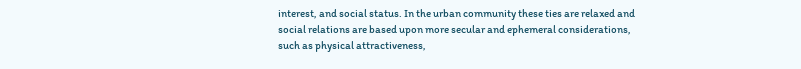interest, and social status. In the urban community these ties are relaxed and social relations are based upon more secular and ephemeral considerations, such as physical attractiveness,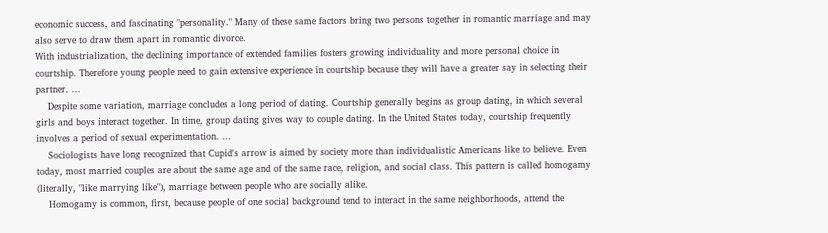economic success, and fascinating "personality." Many of these same factors bring two persons together in romantic marriage and may also serve to draw them apart in romantic divorce.
With industrialization, the declining importance of extended families fosters growing individuality and more personal choice in courtship. Therefore young people need to gain extensive experience in courtship because they will have a greater say in selecting their partner. ...
    Despite some variation, marriage concludes a long period of dating. Courtship generally begins as group dating, in which several girls and boys interact together. In time, group dating gives way to couple dating. In the United States today, courtship frequently involves a period of sexual experimentation. ...
    Sociologists have long recognized that Cupid's arrow is aimed by society more than individualistic Americans like to believe. Even today, most married couples are about the same age and of the same race, religion, and social class. This pattern is called homogamy (literally, "like marrying like"), marriage between people who are socially alike.
    Homogamy is common, first, because people of one social background tend to interact in the same neighborhoods, attend the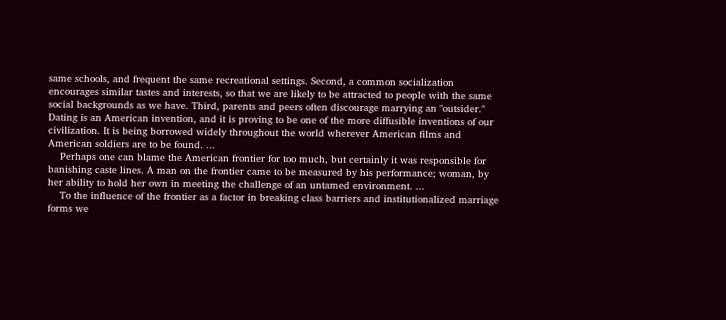same schools, and frequent the same recreational settings. Second, a common socialization encourages similar tastes and interests, so that we are likely to be attracted to people with the same social backgrounds as we have. Third, parents and peers often discourage marrying an "outsider."
Dating is an American invention, and it is proving to be one of the more diffusible inventions of our civilization. It is being borrowed widely throughout the world wherever American films and American soldiers are to be found. ...
    Perhaps one can blame the American frontier for too much, but certainly it was responsible for banishing caste lines. A man on the frontier came to be measured by his performance; woman, by her ability to hold her own in meeting the challenge of an untamed environment. ...
    To the influence of the frontier as a factor in breaking class barriers and institutionalized marriage forms we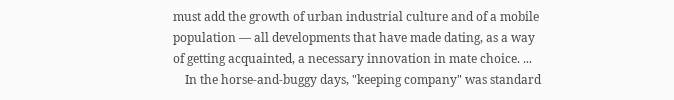must add the growth of urban industrial culture and of a mobile population — all developments that have made dating, as a way of getting acquainted, a necessary innovation in mate choice. ...
    In the horse-and-buggy days, "keeping company" was standard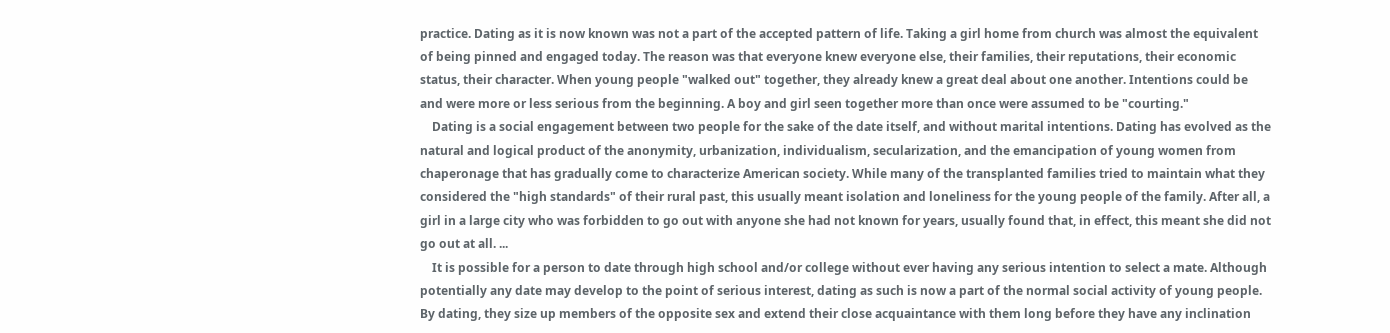practice. Dating as it is now known was not a part of the accepted pattern of life. Taking a girl home from church was almost the equivalent of being pinned and engaged today. The reason was that everyone knew everyone else, their families, their reputations, their economic status, their character. When young people "walked out" together, they already knew a great deal about one another. Intentions could be and were more or less serious from the beginning. A boy and girl seen together more than once were assumed to be "courting."
    Dating is a social engagement between two people for the sake of the date itself, and without marital intentions. Dating has evolved as the natural and logical product of the anonymity, urbanization, individualism, secularization, and the emancipation of young women from chaperonage that has gradually come to characterize American society. While many of the transplanted families tried to maintain what they considered the "high standards" of their rural past, this usually meant isolation and loneliness for the young people of the family. After all, a girl in a large city who was forbidden to go out with anyone she had not known for years, usually found that, in effect, this meant she did not go out at all. ...
    It is possible for a person to date through high school and/or college without ever having any serious intention to select a mate. Although potentially any date may develop to the point of serious interest, dating as such is now a part of the normal social activity of young people. By dating, they size up members of the opposite sex and extend their close acquaintance with them long before they have any inclination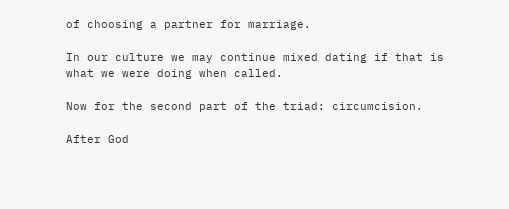of choosing a partner for marriage.

In our culture we may continue mixed dating if that is what we were doing when called.

Now for the second part of the triad: circumcision.

After God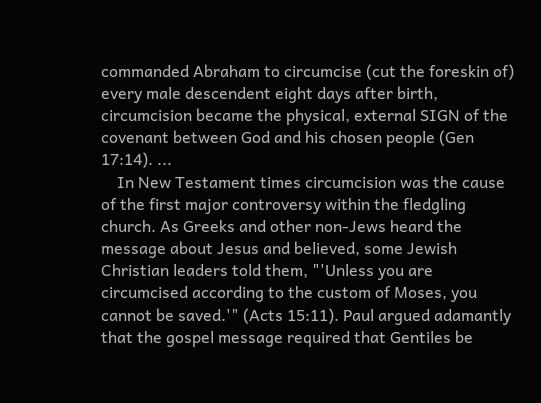commanded Abraham to circumcise (cut the foreskin of) every male descendent eight days after birth, circumcision became the physical, external SIGN of the covenant between God and his chosen people (Gen 17:14). ...
    In New Testament times circumcision was the cause of the first major controversy within the fledgling church. As Greeks and other non-Jews heard the message about Jesus and believed, some Jewish Christian leaders told them, "'Unless you are circumcised according to the custom of Moses, you cannot be saved.'" (Acts 15:11). Paul argued adamantly that the gospel message required that Gentiles be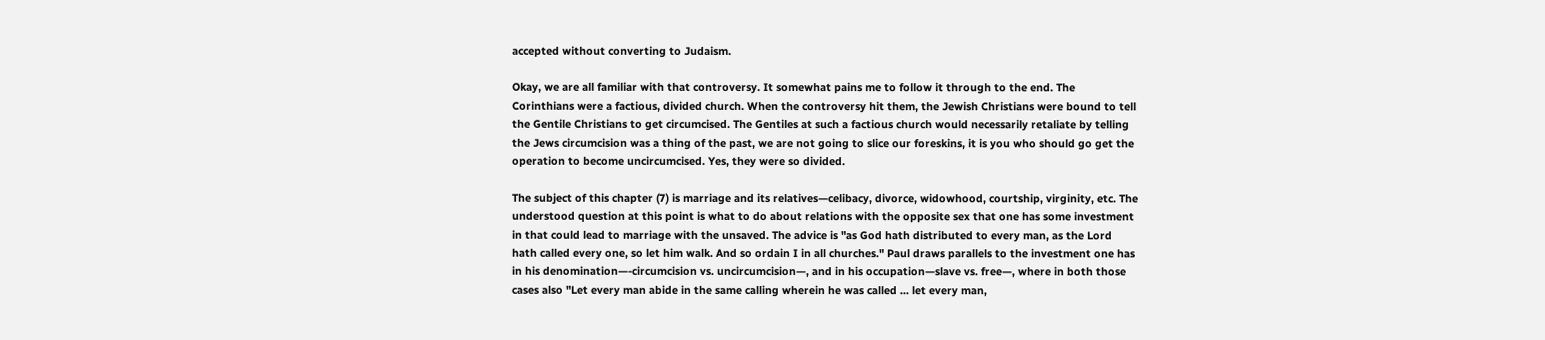accepted without converting to Judaism.

Okay, we are all familiar with that controversy. It somewhat pains me to follow it through to the end. The Corinthians were a factious, divided church. When the controversy hit them, the Jewish Christians were bound to tell the Gentile Christians to get circumcised. The Gentiles at such a factious church would necessarily retaliate by telling the Jews circumcision was a thing of the past, we are not going to slice our foreskins, it is you who should go get the operation to become uncircumcised. Yes, they were so divided.

The subject of this chapter (7) is marriage and its relatives—celibacy, divorce, widowhood, courtship, virginity, etc. The understood question at this point is what to do about relations with the opposite sex that one has some investment in that could lead to marriage with the unsaved. The advice is "as God hath distributed to every man, as the Lord hath called every one, so let him walk. And so ordain I in all churches." Paul draws parallels to the investment one has in his denomination—-circumcision vs. uncircumcision—, and in his occupation—slave vs. free—, where in both those cases also "Let every man abide in the same calling wherein he was called ... let every man,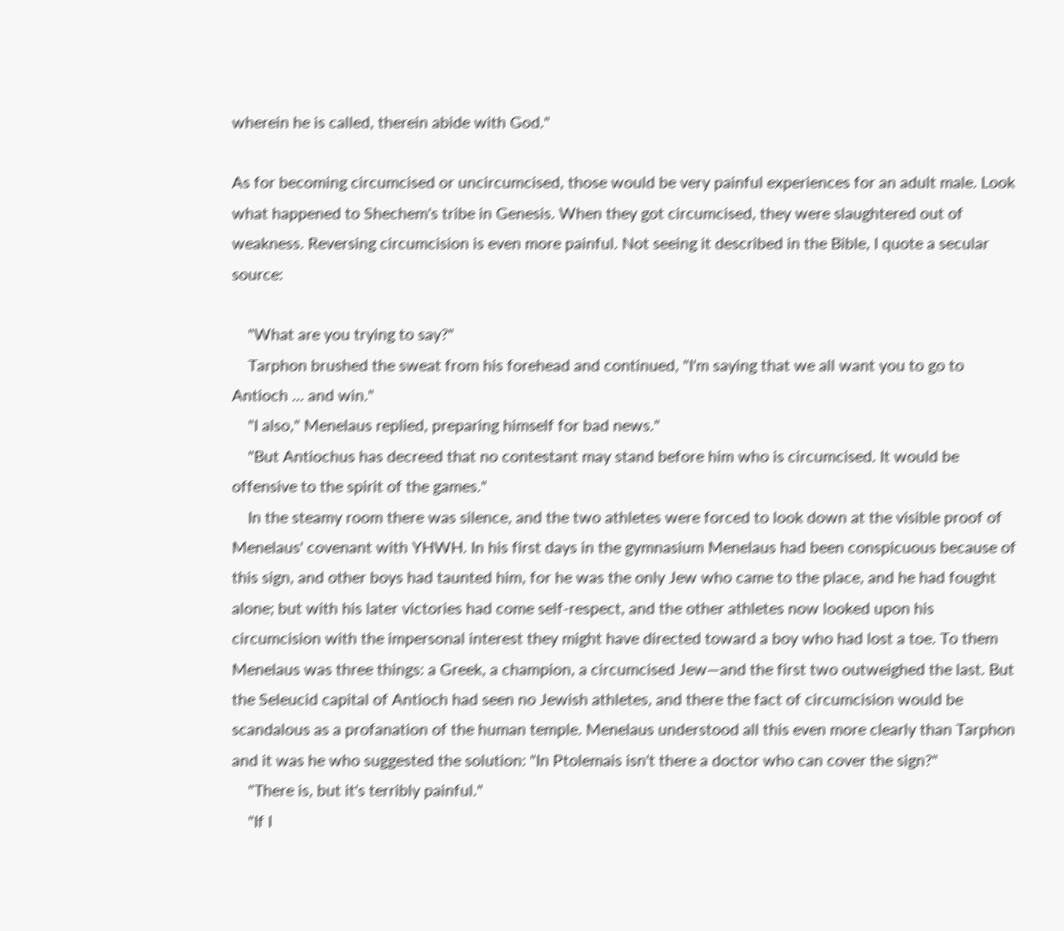wherein he is called, therein abide with God."

As for becoming circumcised or uncircumcised, those would be very painful experiences for an adult male. Look what happened to Shechem's tribe in Genesis. When they got circumcised, they were slaughtered out of weakness. Reversing circumcision is even more painful. Not seeing it described in the Bible, I quote a secular source:

    "What are you trying to say?"
    Tarphon brushed the sweat from his forehead and continued, "I'm saying that we all want you to go to Antioch ... and win."
    "I also," Menelaus replied, preparing himself for bad news."
    "But Antiochus has decreed that no contestant may stand before him who is circumcised. It would be offensive to the spirit of the games."
    In the steamy room there was silence, and the two athletes were forced to look down at the visible proof of Menelaus' covenant with YHWH. In his first days in the gymnasium Menelaus had been conspicuous because of this sign, and other boys had taunted him, for he was the only Jew who came to the place, and he had fought alone; but with his later victories had come self-respect, and the other athletes now looked upon his circumcision with the impersonal interest they might have directed toward a boy who had lost a toe. To them Menelaus was three things: a Greek, a champion, a circumcised Jew—and the first two outweighed the last. But the Seleucid capital of Antioch had seen no Jewish athletes, and there the fact of circumcision would be scandalous as a profanation of the human temple. Menelaus understood all this even more clearly than Tarphon and it was he who suggested the solution: "In Ptolemais isn't there a doctor who can cover the sign?"
    "There is, but it's terribly painful."
    "If I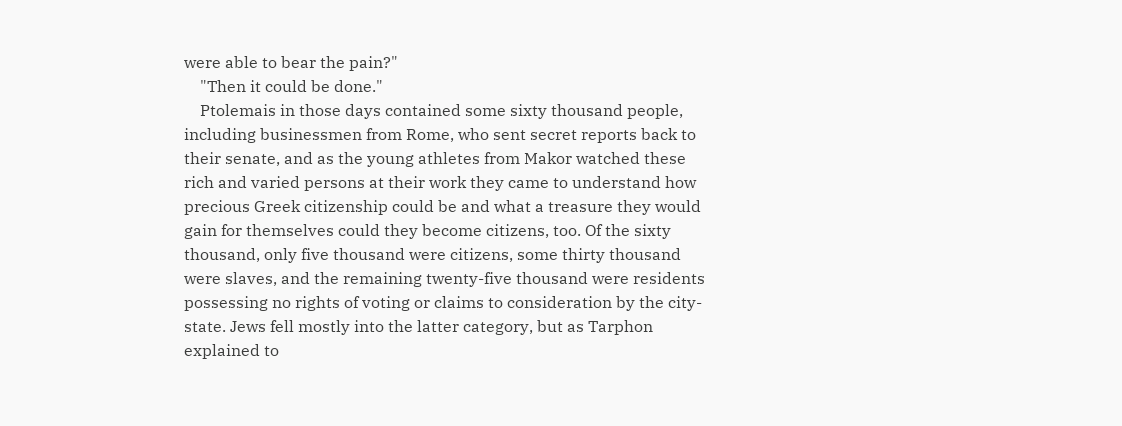were able to bear the pain?"
    "Then it could be done."
    Ptolemais in those days contained some sixty thousand people, including businessmen from Rome, who sent secret reports back to their senate, and as the young athletes from Makor watched these rich and varied persons at their work they came to understand how precious Greek citizenship could be and what a treasure they would gain for themselves could they become citizens, too. Of the sixty thousand, only five thousand were citizens, some thirty thousand were slaves, and the remaining twenty-five thousand were residents possessing no rights of voting or claims to consideration by the city-state. Jews fell mostly into the latter category, but as Tarphon explained to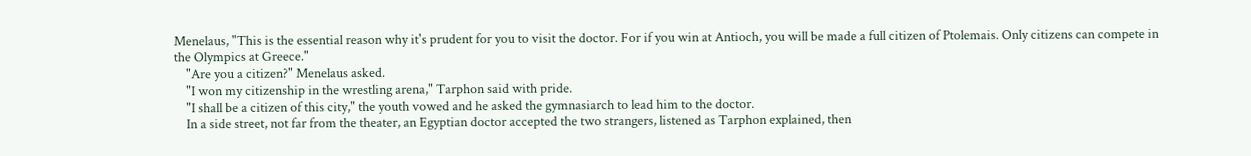Menelaus, "This is the essential reason why it's prudent for you to visit the doctor. For if you win at Antioch, you will be made a full citizen of Ptolemais. Only citizens can compete in the Olympics at Greece."
    "Are you a citizen?" Menelaus asked.
    "I won my citizenship in the wrestling arena," Tarphon said with pride.
    "I shall be a citizen of this city," the youth vowed and he asked the gymnasiarch to lead him to the doctor.
    In a side street, not far from the theater, an Egyptian doctor accepted the two strangers, listened as Tarphon explained, then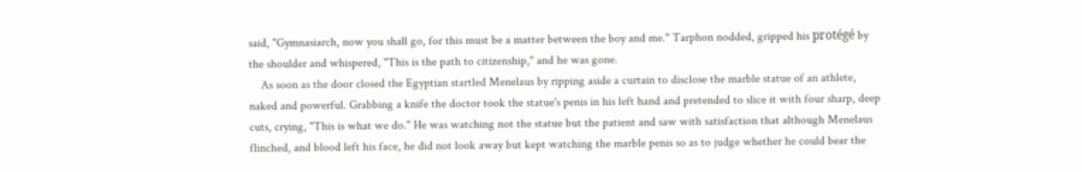said, "Gymnasiarch, now you shall go, for this must be a matter between the boy and me." Tarphon nodded, gripped his protégé by the shoulder and whispered, "This is the path to citizenship," and he was gone.
    As soon as the door closed the Egyptian startled Menelaus by ripping aside a curtain to disclose the marble statue of an athlete, naked and powerful. Grabbing a knife the doctor took the statue's penis in his left hand and pretended to slice it with four sharp, deep cuts, crying, "This is what we do." He was watching not the statue but the patient and saw with satisfaction that although Menelaus flinched, and blood left his face, he did not look away but kept watching the marble penis so as to judge whether he could bear the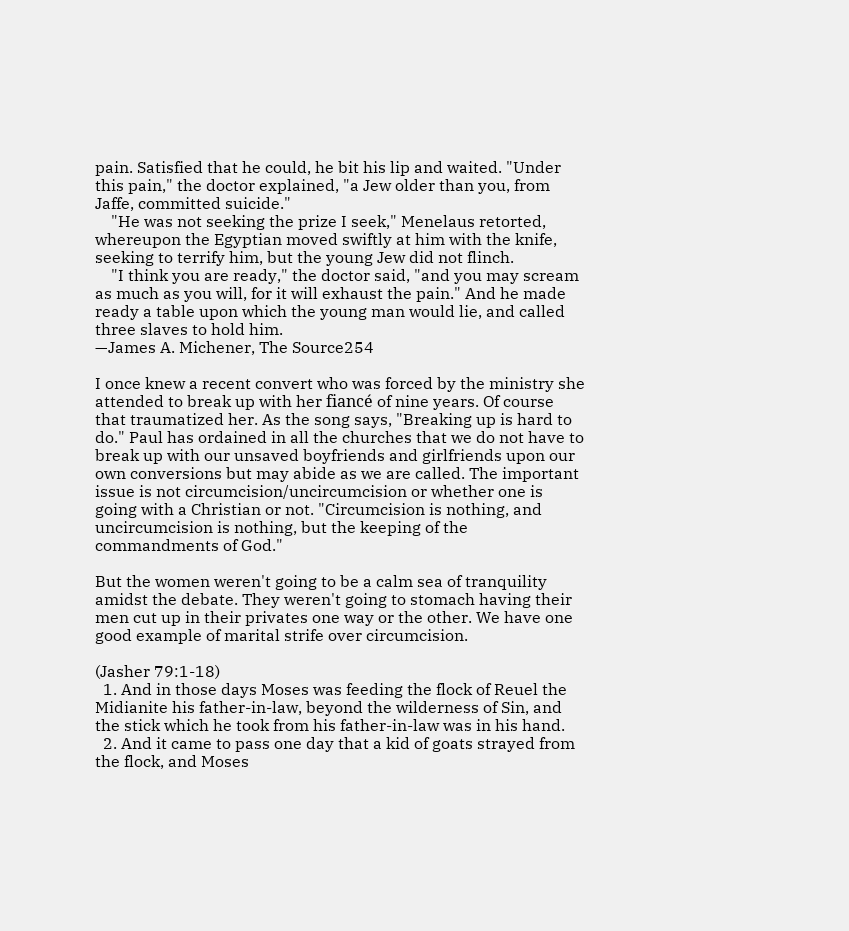pain. Satisfied that he could, he bit his lip and waited. "Under this pain," the doctor explained, "a Jew older than you, from Jaffe, committed suicide."
    "He was not seeking the prize I seek," Menelaus retorted, whereupon the Egyptian moved swiftly at him with the knife, seeking to terrify him, but the young Jew did not flinch.
    "I think you are ready," the doctor said, "and you may scream as much as you will, for it will exhaust the pain." And he made ready a table upon which the young man would lie, and called three slaves to hold him.
—James A. Michener, The Source254

I once knew a recent convert who was forced by the ministry she attended to break up with her fiancé of nine years. Of course that traumatized her. As the song says, "Breaking up is hard to do." Paul has ordained in all the churches that we do not have to break up with our unsaved boyfriends and girlfriends upon our own conversions but may abide as we are called. The important issue is not circumcision/uncircumcision or whether one is going with a Christian or not. "Circumcision is nothing, and uncircumcision is nothing, but the keeping of the commandments of God."

But the women weren't going to be a calm sea of tranquility amidst the debate. They weren't going to stomach having their men cut up in their privates one way or the other. We have one good example of marital strife over circumcision.

(Jasher 79:1-18)
  1. And in those days Moses was feeding the flock of Reuel the Midianite his father-in-law, beyond the wilderness of Sin, and the stick which he took from his father-in-law was in his hand.
  2. And it came to pass one day that a kid of goats strayed from the flock, and Moses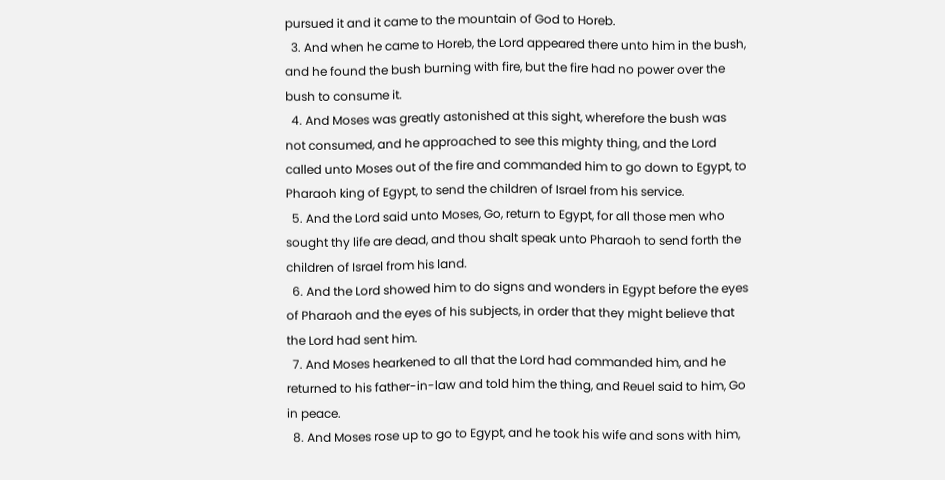pursued it and it came to the mountain of God to Horeb.
  3. And when he came to Horeb, the Lord appeared there unto him in the bush, and he found the bush burning with fire, but the fire had no power over the bush to consume it.
  4. And Moses was greatly astonished at this sight, wherefore the bush was not consumed, and he approached to see this mighty thing, and the Lord called unto Moses out of the fire and commanded him to go down to Egypt, to Pharaoh king of Egypt, to send the children of Israel from his service.
  5. And the Lord said unto Moses, Go, return to Egypt, for all those men who sought thy life are dead, and thou shalt speak unto Pharaoh to send forth the children of Israel from his land.
  6. And the Lord showed him to do signs and wonders in Egypt before the eyes of Pharaoh and the eyes of his subjects, in order that they might believe that the Lord had sent him.
  7. And Moses hearkened to all that the Lord had commanded him, and he returned to his father-in-law and told him the thing, and Reuel said to him, Go in peace.
  8. And Moses rose up to go to Egypt, and he took his wife and sons with him,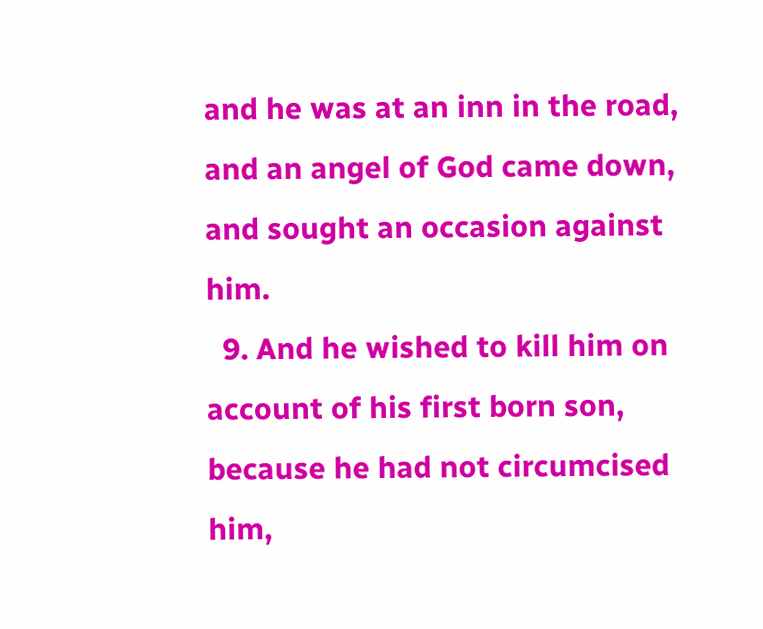and he was at an inn in the road, and an angel of God came down, and sought an occasion against him.
  9. And he wished to kill him on account of his first born son, because he had not circumcised him,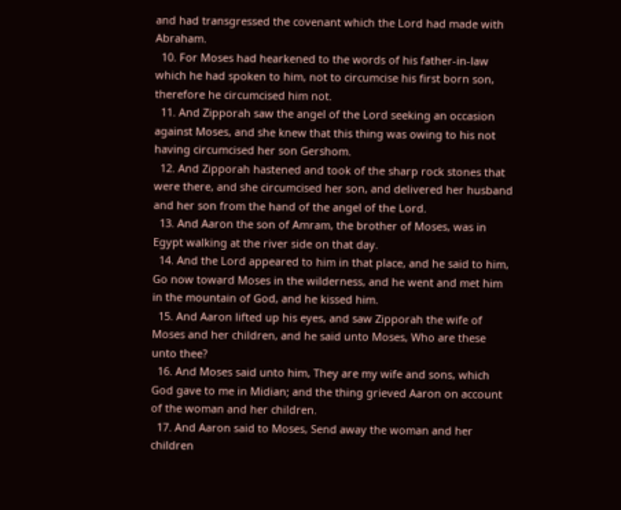and had transgressed the covenant which the Lord had made with Abraham.
  10. For Moses had hearkened to the words of his father-in-law which he had spoken to him, not to circumcise his first born son, therefore he circumcised him not.
  11. And Zipporah saw the angel of the Lord seeking an occasion against Moses, and she knew that this thing was owing to his not having circumcised her son Gershom.
  12. And Zipporah hastened and took of the sharp rock stones that were there, and she circumcised her son, and delivered her husband and her son from the hand of the angel of the Lord.
  13. And Aaron the son of Amram, the brother of Moses, was in Egypt walking at the river side on that day.
  14. And the Lord appeared to him in that place, and he said to him, Go now toward Moses in the wilderness, and he went and met him in the mountain of God, and he kissed him.
  15. And Aaron lifted up his eyes, and saw Zipporah the wife of Moses and her children, and he said unto Moses, Who are these unto thee?
  16. And Moses said unto him, They are my wife and sons, which God gave to me in Midian; and the thing grieved Aaron on account of the woman and her children.
  17. And Aaron said to Moses, Send away the woman and her children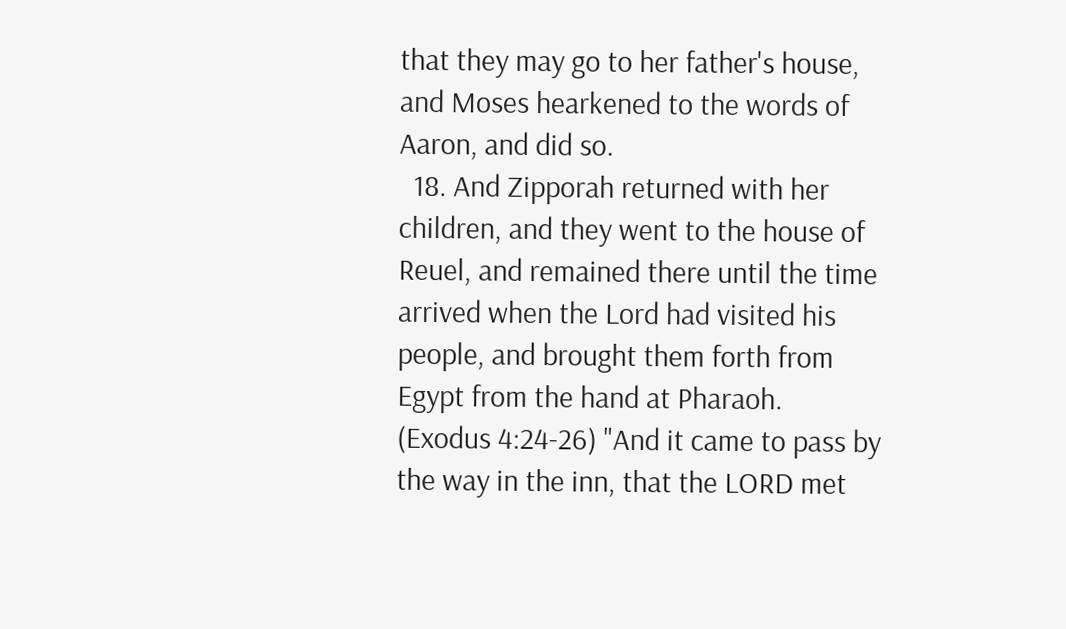that they may go to her father's house, and Moses hearkened to the words of Aaron, and did so.
  18. And Zipporah returned with her children, and they went to the house of Reuel, and remained there until the time arrived when the Lord had visited his people, and brought them forth from Egypt from the hand at Pharaoh.
(Exodus 4:24-26) "And it came to pass by the way in the inn, that the LORD met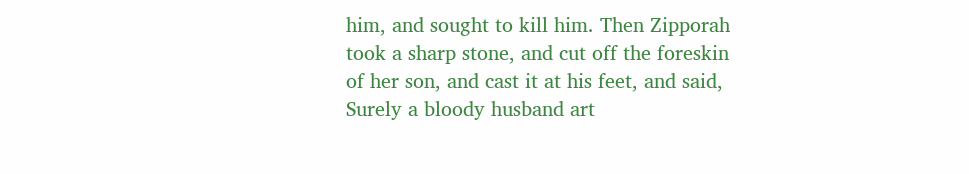him, and sought to kill him. Then Zipporah took a sharp stone, and cut off the foreskin of her son, and cast it at his feet, and said, Surely a bloody husband art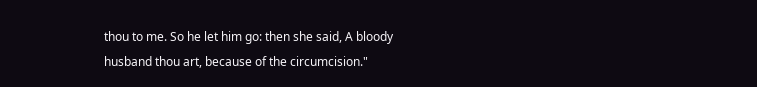thou to me. So he let him go: then she said, A bloody husband thou art, because of the circumcision."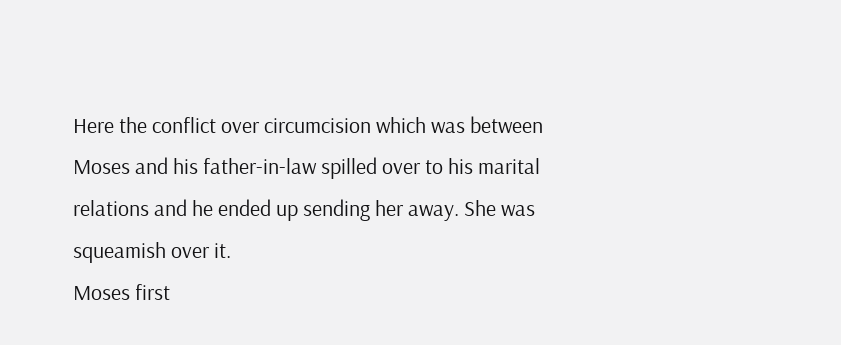Here the conflict over circumcision which was between Moses and his father-in-law spilled over to his marital relations and he ended up sending her away. She was squeamish over it.
Moses first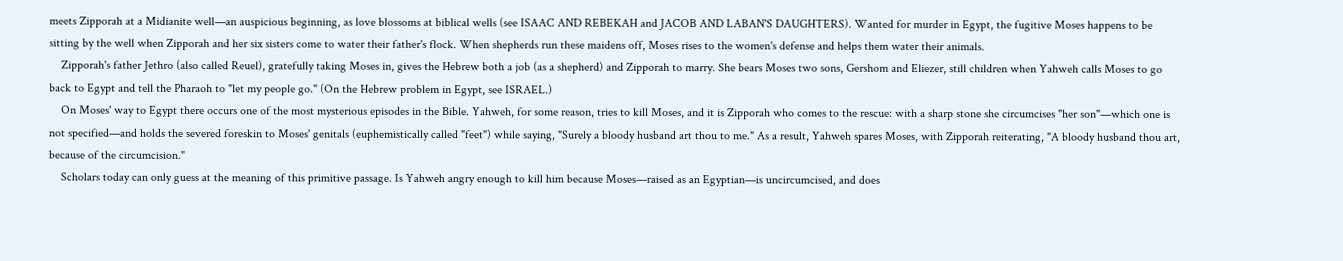meets Zipporah at a Midianite well—an auspicious beginning, as love blossoms at biblical wells (see ISAAC AND REBEKAH and JACOB AND LABAN'S DAUGHTERS). Wanted for murder in Egypt, the fugitive Moses happens to be sitting by the well when Zipporah and her six sisters come to water their father's flock. When shepherds run these maidens off, Moses rises to the women's defense and helps them water their animals.
    Zipporah's father Jethro (also called Reuel), gratefully taking Moses in, gives the Hebrew both a job (as a shepherd) and Zipporah to marry. She bears Moses two sons, Gershom and Eliezer, still children when Yahweh calls Moses to go back to Egypt and tell the Pharaoh to "let my people go." (On the Hebrew problem in Egypt, see ISRAEL.)
    On Moses' way to Egypt there occurs one of the most mysterious episodes in the Bible. Yahweh, for some reason, tries to kill Moses, and it is Zipporah who comes to the rescue: with a sharp stone she circumcises "her son"—which one is not specified—and holds the severed foreskin to Moses' genitals (euphemistically called "feet") while saying, "Surely a bloody husband art thou to me." As a result, Yahweh spares Moses, with Zipporah reiterating, "A bloody husband thou art, because of the circumcision."
    Scholars today can only guess at the meaning of this primitive passage. Is Yahweh angry enough to kill him because Moses—raised as an Egyptian—is uncircumcised, and does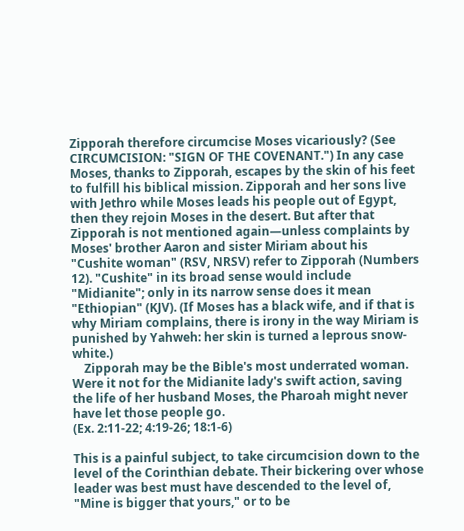Zipporah therefore circumcise Moses vicariously? (See CIRCUMCISION: "SIGN OF THE COVENANT.") In any case Moses, thanks to Zipporah, escapes by the skin of his feet to fulfill his biblical mission. Zipporah and her sons live with Jethro while Moses leads his people out of Egypt, then they rejoin Moses in the desert. But after that Zipporah is not mentioned again—unless complaints by Moses' brother Aaron and sister Miriam about his "Cushite woman" (RSV, NRSV) refer to Zipporah (Numbers 12). "Cushite" in its broad sense would include "Midianite"; only in its narrow sense does it mean "Ethiopian" (KJV). (If Moses has a black wife, and if that is why Miriam complains, there is irony in the way Miriam is punished by Yahweh: her skin is turned a leprous snow-white.)
    Zipporah may be the Bible's most underrated woman. Were it not for the Midianite lady's swift action, saving the life of her husband Moses, the Pharoah might never have let those people go.
(Ex. 2:11-22; 4:19-26; 18:1-6)

This is a painful subject, to take circumcision down to the level of the Corinthian debate. Their bickering over whose leader was best must have descended to the level of, "Mine is bigger that yours," or to be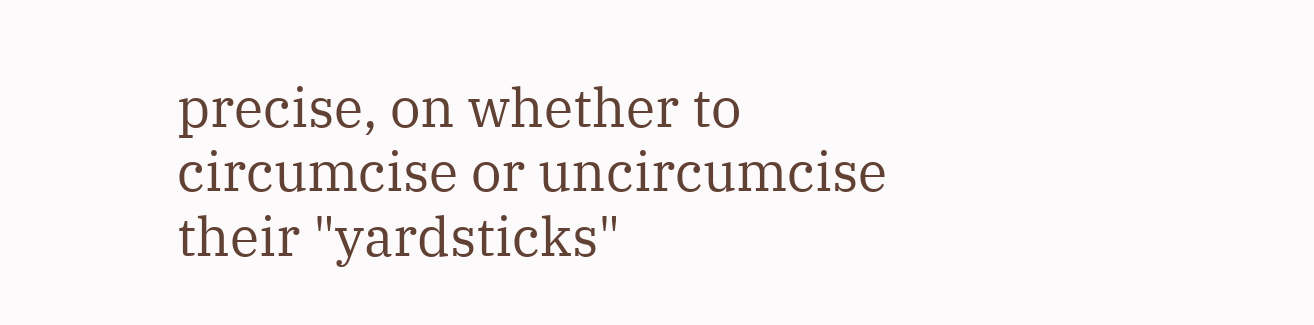precise, on whether to circumcise or uncircumcise their "yardsticks"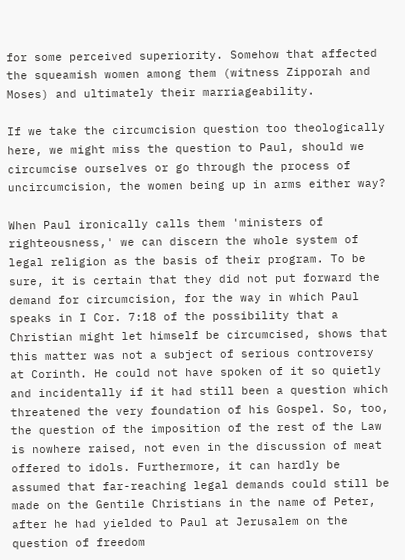for some perceived superiority. Somehow that affected the squeamish women among them (witness Zipporah and Moses) and ultimately their marriageability.

If we take the circumcision question too theologically here, we might miss the question to Paul, should we circumcise ourselves or go through the process of uncircumcision, the women being up in arms either way?

When Paul ironically calls them 'ministers of righteousness,' we can discern the whole system of legal religion as the basis of their program. To be sure, it is certain that they did not put forward the demand for circumcision, for the way in which Paul speaks in I Cor. 7:18 of the possibility that a Christian might let himself be circumcised, shows that this matter was not a subject of serious controversy at Corinth. He could not have spoken of it so quietly and incidentally if it had still been a question which threatened the very foundation of his Gospel. So, too, the question of the imposition of the rest of the Law is nowhere raised, not even in the discussion of meat offered to idols. Furthermore, it can hardly be assumed that far-reaching legal demands could still be made on the Gentile Christians in the name of Peter, after he had yielded to Paul at Jerusalem on the question of freedom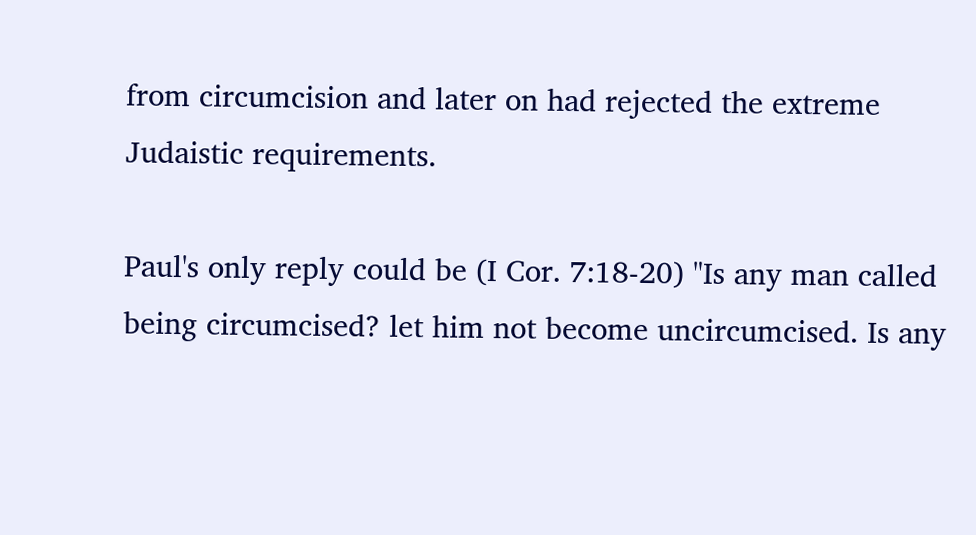from circumcision and later on had rejected the extreme Judaistic requirements.

Paul's only reply could be (I Cor. 7:18-20) "Is any man called being circumcised? let him not become uncircumcised. Is any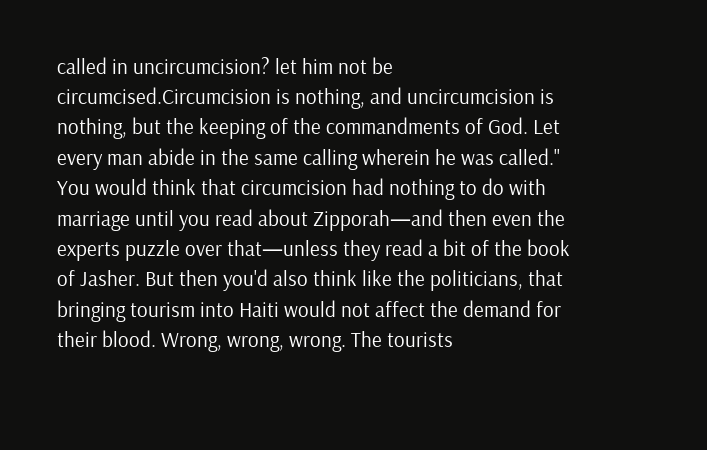called in uncircumcision? let him not be circumcised.Circumcision is nothing, and uncircumcision is nothing, but the keeping of the commandments of God. Let every man abide in the same calling wherein he was called." You would think that circumcision had nothing to do with marriage until you read about Zipporah—and then even the experts puzzle over that—unless they read a bit of the book of Jasher. But then you'd also think like the politicians, that bringing tourism into Haiti would not affect the demand for their blood. Wrong, wrong, wrong. The tourists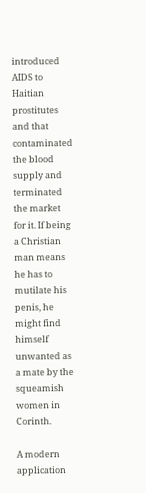introduced AIDS to Haitian prostitutes and that contaminated the blood supply and terminated the market for it. If being a Christian man means he has to mutilate his penis, he might find himself unwanted as a mate by the squeamish women in Corinth.

A modern application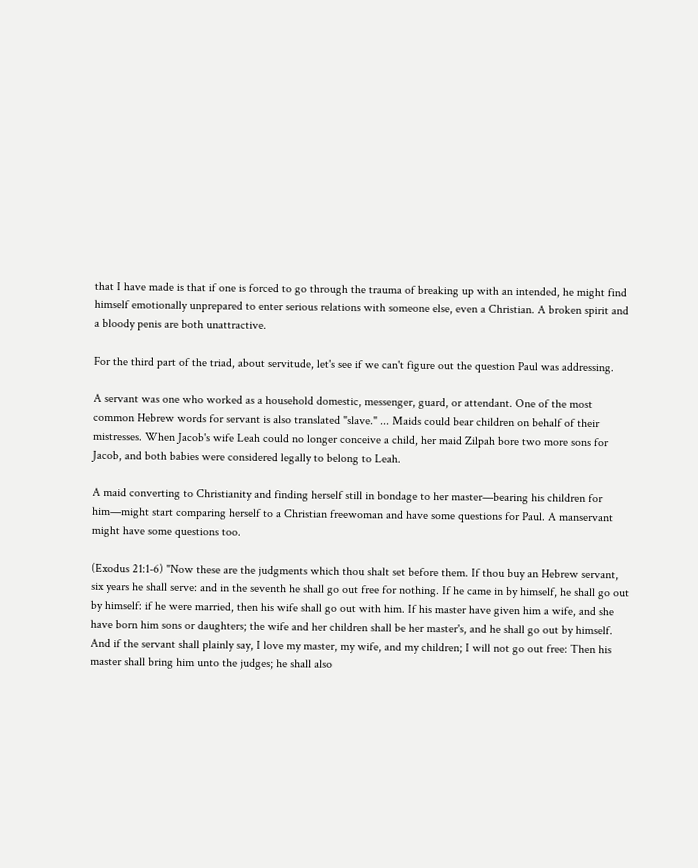that I have made is that if one is forced to go through the trauma of breaking up with an intended, he might find himself emotionally unprepared to enter serious relations with someone else, even a Christian. A broken spirit and a bloody penis are both unattractive.

For the third part of the triad, about servitude, let's see if we can't figure out the question Paul was addressing.

A servant was one who worked as a household domestic, messenger, guard, or attendant. One of the most common Hebrew words for servant is also translated "slave." ... Maids could bear children on behalf of their mistresses. When Jacob's wife Leah could no longer conceive a child, her maid Zilpah bore two more sons for Jacob, and both babies were considered legally to belong to Leah.

A maid converting to Christianity and finding herself still in bondage to her master—bearing his children for him—might start comparing herself to a Christian freewoman and have some questions for Paul. A manservant might have some questions too.

(Exodus 21:1-6) "Now these are the judgments which thou shalt set before them. If thou buy an Hebrew servant, six years he shall serve: and in the seventh he shall go out free for nothing. If he came in by himself, he shall go out by himself: if he were married, then his wife shall go out with him. If his master have given him a wife, and she have born him sons or daughters; the wife and her children shall be her master's, and he shall go out by himself. And if the servant shall plainly say, I love my master, my wife, and my children; I will not go out free: Then his master shall bring him unto the judges; he shall also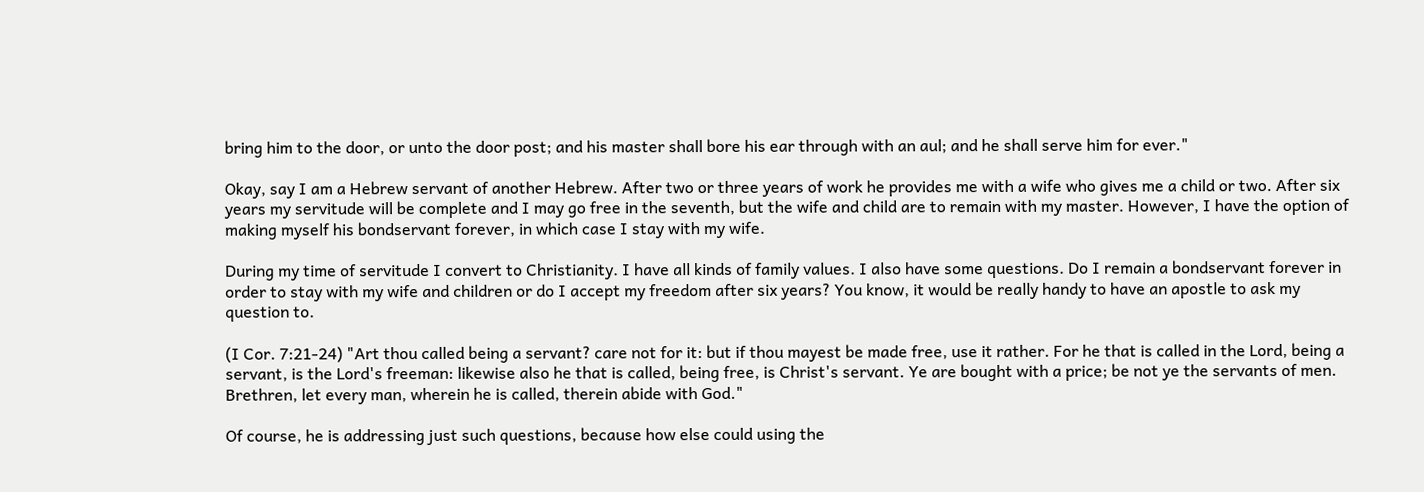bring him to the door, or unto the door post; and his master shall bore his ear through with an aul; and he shall serve him for ever."

Okay, say I am a Hebrew servant of another Hebrew. After two or three years of work he provides me with a wife who gives me a child or two. After six years my servitude will be complete and I may go free in the seventh, but the wife and child are to remain with my master. However, I have the option of making myself his bondservant forever, in which case I stay with my wife.

During my time of servitude I convert to Christianity. I have all kinds of family values. I also have some questions. Do I remain a bondservant forever in order to stay with my wife and children or do I accept my freedom after six years? You know, it would be really handy to have an apostle to ask my question to.

(I Cor. 7:21-24) "Art thou called being a servant? care not for it: but if thou mayest be made free, use it rather. For he that is called in the Lord, being a servant, is the Lord's freeman: likewise also he that is called, being free, is Christ's servant. Ye are bought with a price; be not ye the servants of men. Brethren, let every man, wherein he is called, therein abide with God."

Of course, he is addressing just such questions, because how else could using the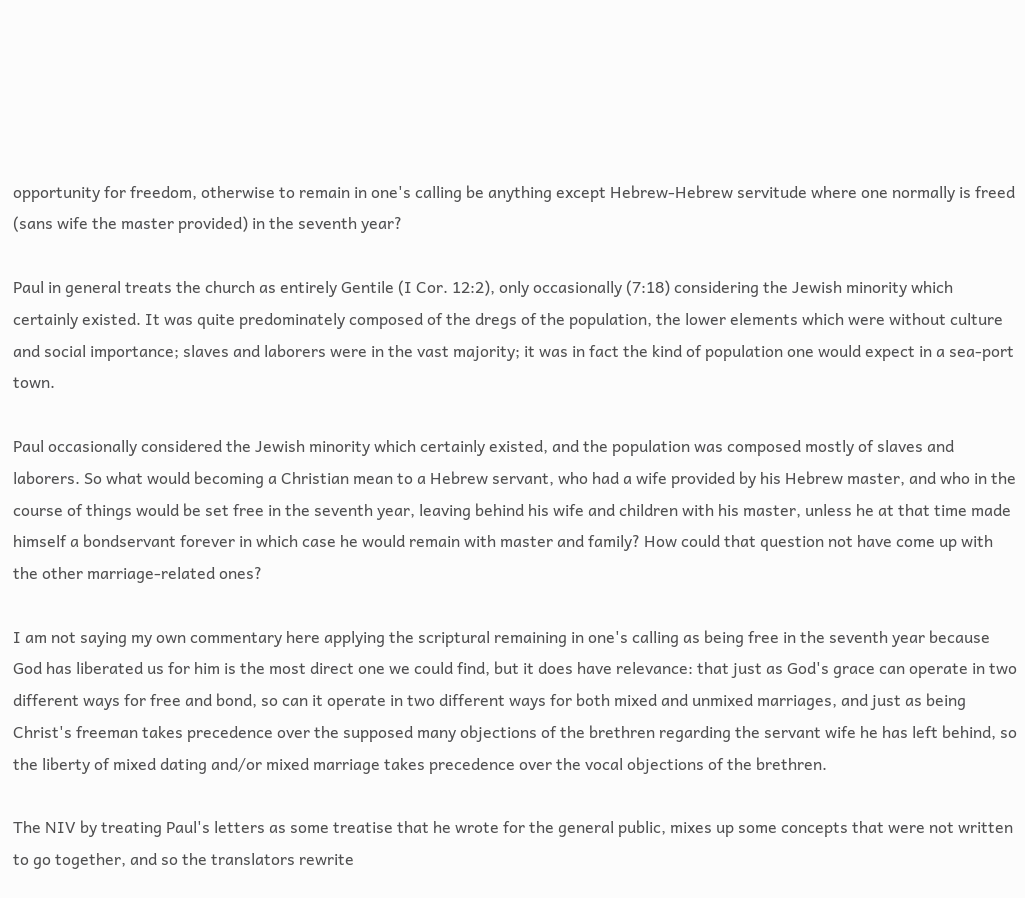opportunity for freedom, otherwise to remain in one's calling be anything except Hebrew-Hebrew servitude where one normally is freed (sans wife the master provided) in the seventh year?

Paul in general treats the church as entirely Gentile (I Cor. 12:2), only occasionally (7:18) considering the Jewish minority which certainly existed. It was quite predominately composed of the dregs of the population, the lower elements which were without culture and social importance; slaves and laborers were in the vast majority; it was in fact the kind of population one would expect in a sea-port town.

Paul occasionally considered the Jewish minority which certainly existed, and the population was composed mostly of slaves and laborers. So what would becoming a Christian mean to a Hebrew servant, who had a wife provided by his Hebrew master, and who in the course of things would be set free in the seventh year, leaving behind his wife and children with his master, unless he at that time made himself a bondservant forever in which case he would remain with master and family? How could that question not have come up with the other marriage-related ones?

I am not saying my own commentary here applying the scriptural remaining in one's calling as being free in the seventh year because God has liberated us for him is the most direct one we could find, but it does have relevance: that just as God's grace can operate in two different ways for free and bond, so can it operate in two different ways for both mixed and unmixed marriages, and just as being Christ's freeman takes precedence over the supposed many objections of the brethren regarding the servant wife he has left behind, so the liberty of mixed dating and/or mixed marriage takes precedence over the vocal objections of the brethren.

The NIV by treating Paul's letters as some treatise that he wrote for the general public, mixes up some concepts that were not written to go together, and so the translators rewrite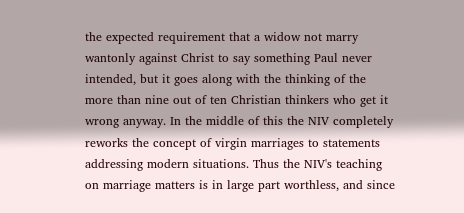the expected requirement that a widow not marry wantonly against Christ to say something Paul never intended, but it goes along with the thinking of the more than nine out of ten Christian thinkers who get it wrong anyway. In the middle of this the NIV completely reworks the concept of virgin marriages to statements addressing modern situations. Thus the NIV's teaching on marriage matters is in large part worthless, and since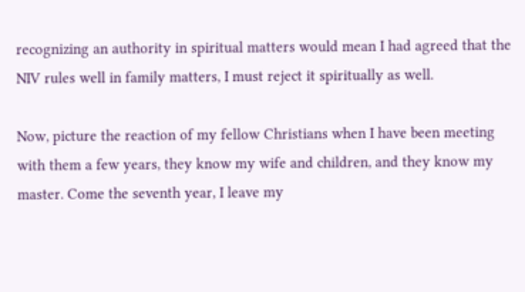recognizing an authority in spiritual matters would mean I had agreed that the NIV rules well in family matters, I must reject it spiritually as well.

Now, picture the reaction of my fellow Christians when I have been meeting with them a few years, they know my wife and children, and they know my master. Come the seventh year, I leave my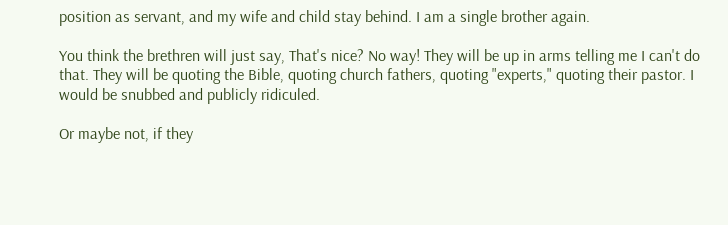position as servant, and my wife and child stay behind. I am a single brother again.

You think the brethren will just say, That's nice? No way! They will be up in arms telling me I can't do that. They will be quoting the Bible, quoting church fathers, quoting "experts," quoting their pastor. I would be snubbed and publicly ridiculed.

Or maybe not, if they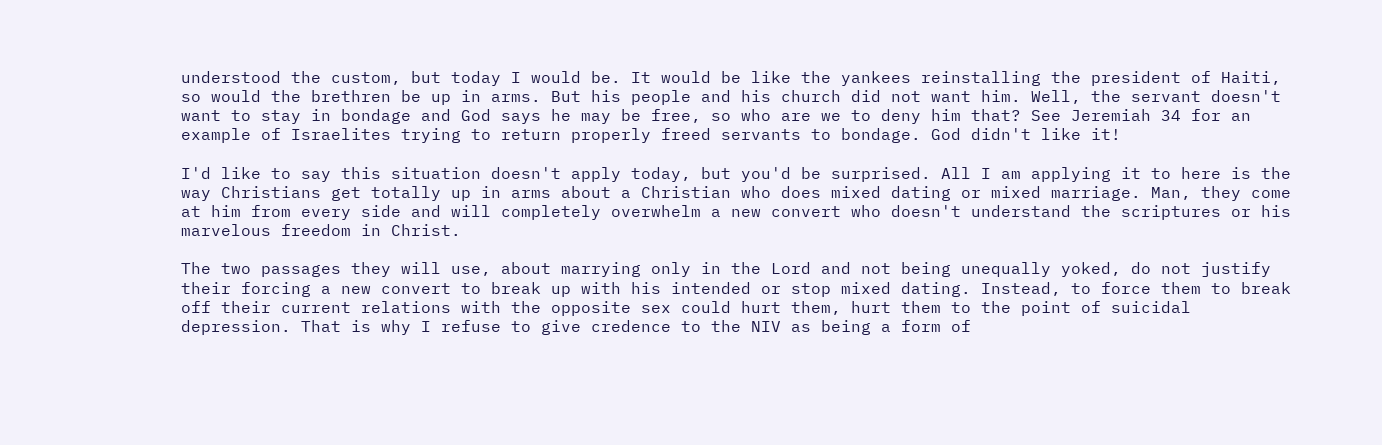understood the custom, but today I would be. It would be like the yankees reinstalling the president of Haiti, so would the brethren be up in arms. But his people and his church did not want him. Well, the servant doesn't want to stay in bondage and God says he may be free, so who are we to deny him that? See Jeremiah 34 for an example of Israelites trying to return properly freed servants to bondage. God didn't like it!

I'd like to say this situation doesn't apply today, but you'd be surprised. All I am applying it to here is the way Christians get totally up in arms about a Christian who does mixed dating or mixed marriage. Man, they come at him from every side and will completely overwhelm a new convert who doesn't understand the scriptures or his marvelous freedom in Christ.

The two passages they will use, about marrying only in the Lord and not being unequally yoked, do not justify their forcing a new convert to break up with his intended or stop mixed dating. Instead, to force them to break off their current relations with the opposite sex could hurt them, hurt them to the point of suicidal depression. That is why I refuse to give credence to the NIV as being a form of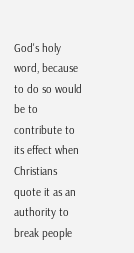God's holy word, because to do so would be to contribute to its effect when Christians quote it as an authority to break people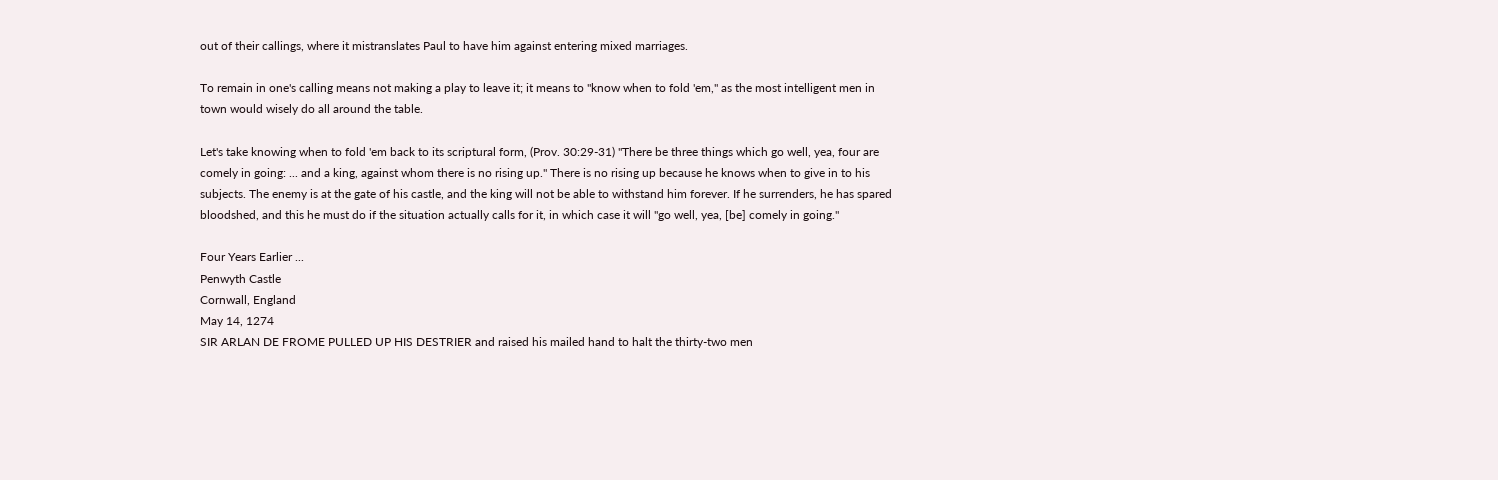out of their callings, where it mistranslates Paul to have him against entering mixed marriages.

To remain in one's calling means not making a play to leave it; it means to "know when to fold 'em," as the most intelligent men in town would wisely do all around the table.

Let's take knowing when to fold 'em back to its scriptural form, (Prov. 30:29-31) "There be three things which go well, yea, four are comely in going: ... and a king, against whom there is no rising up." There is no rising up because he knows when to give in to his subjects. The enemy is at the gate of his castle, and the king will not be able to withstand him forever. If he surrenders, he has spared bloodshed, and this he must do if the situation actually calls for it, in which case it will "go well, yea, [be] comely in going."

Four Years Earlier ...
Penwyth Castle
Cornwall, England
May 14, 1274
SIR ARLAN DE FROME PULLED UP HIS DESTRIER and raised his mailed hand to halt the thirty-two men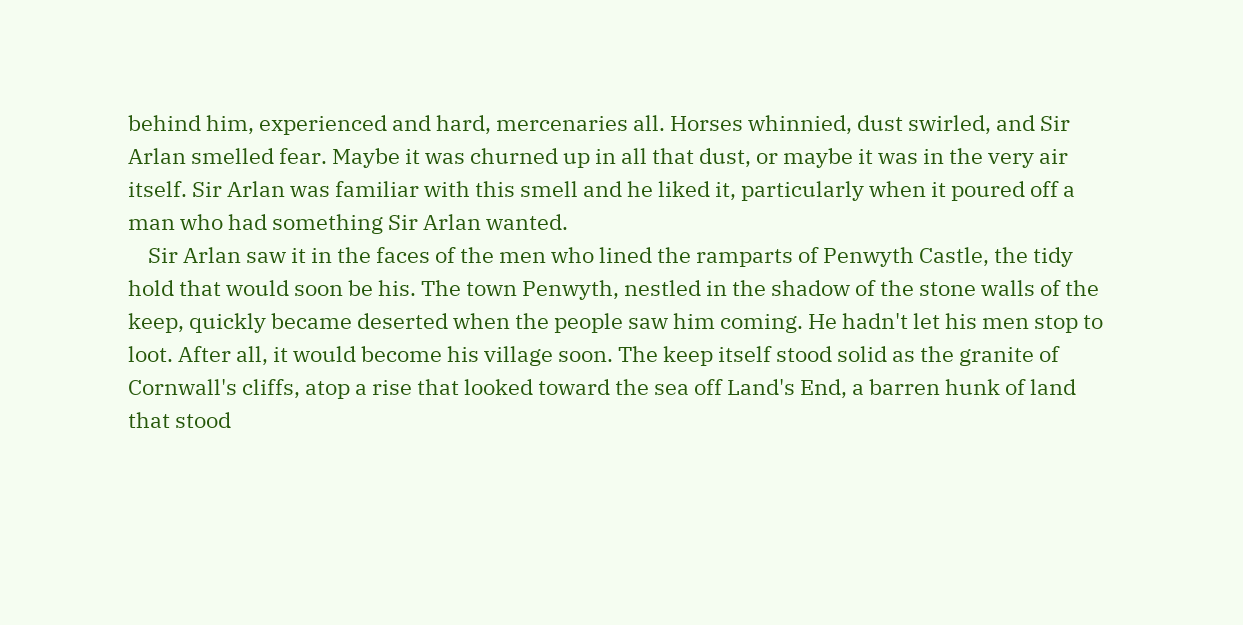behind him, experienced and hard, mercenaries all. Horses whinnied, dust swirled, and Sir Arlan smelled fear. Maybe it was churned up in all that dust, or maybe it was in the very air itself. Sir Arlan was familiar with this smell and he liked it, particularly when it poured off a man who had something Sir Arlan wanted.
    Sir Arlan saw it in the faces of the men who lined the ramparts of Penwyth Castle, the tidy hold that would soon be his. The town Penwyth, nestled in the shadow of the stone walls of the keep, quickly became deserted when the people saw him coming. He hadn't let his men stop to loot. After all, it would become his village soon. The keep itself stood solid as the granite of Cornwall's cliffs, atop a rise that looked toward the sea off Land's End, a barren hunk of land that stood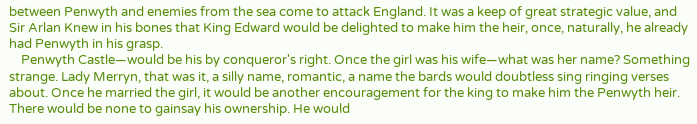between Penwyth and enemies from the sea come to attack England. It was a keep of great strategic value, and Sir Arlan Knew in his bones that King Edward would be delighted to make him the heir, once, naturally, he already had Penwyth in his grasp.
    Penwyth Castle—would be his by conqueror's right. Once the girl was his wife—what was her name? Something strange. Lady Merryn, that was it, a silly name, romantic, a name the bards would doubtless sing ringing verses about. Once he married the girl, it would be another encouragement for the king to make him the Penwyth heir. There would be none to gainsay his ownership. He would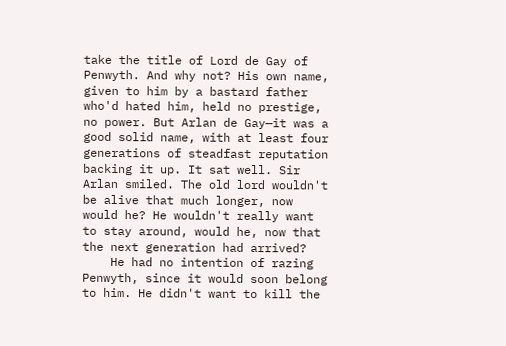take the title of Lord de Gay of Penwyth. And why not? His own name, given to him by a bastard father who'd hated him, held no prestige, no power. But Arlan de Gay—it was a good solid name, with at least four generations of steadfast reputation backing it up. It sat well. Sir Arlan smiled. The old lord wouldn't be alive that much longer, now would he? He wouldn't really want to stay around, would he, now that the next generation had arrived?
    He had no intention of razing Penwyth, since it would soon belong to him. He didn't want to kill the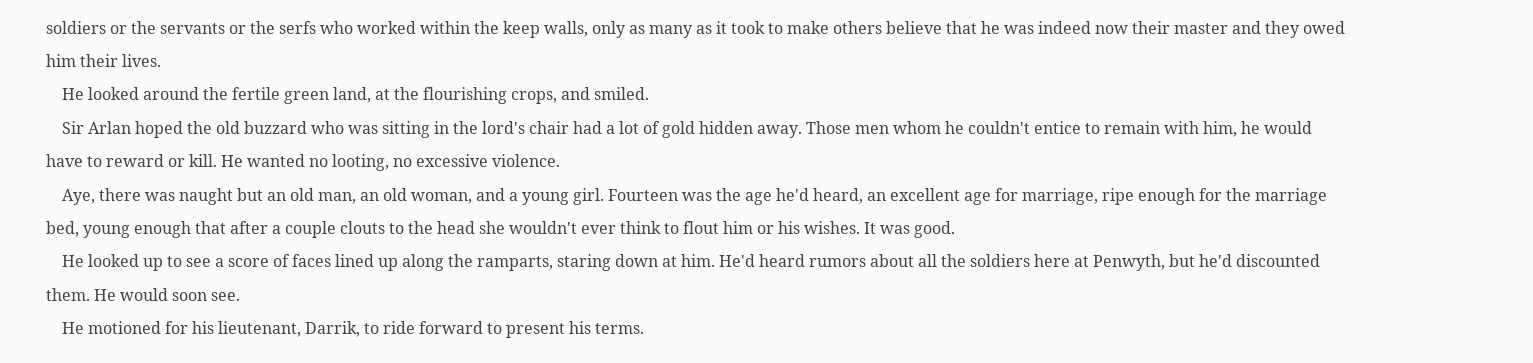soldiers or the servants or the serfs who worked within the keep walls, only as many as it took to make others believe that he was indeed now their master and they owed him their lives.
    He looked around the fertile green land, at the flourishing crops, and smiled.
    Sir Arlan hoped the old buzzard who was sitting in the lord's chair had a lot of gold hidden away. Those men whom he couldn't entice to remain with him, he would have to reward or kill. He wanted no looting, no excessive violence.
    Aye, there was naught but an old man, an old woman, and a young girl. Fourteen was the age he'd heard, an excellent age for marriage, ripe enough for the marriage bed, young enough that after a couple clouts to the head she wouldn't ever think to flout him or his wishes. It was good.
    He looked up to see a score of faces lined up along the ramparts, staring down at him. He'd heard rumors about all the soldiers here at Penwyth, but he'd discounted them. He would soon see.
    He motioned for his lieutenant, Darrik, to ride forward to present his terms.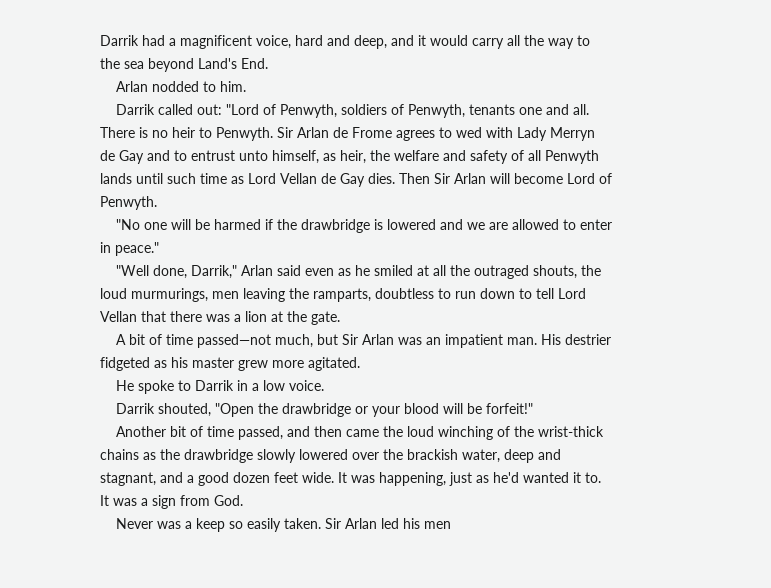Darrik had a magnificent voice, hard and deep, and it would carry all the way to the sea beyond Land's End.
    Arlan nodded to him.
    Darrik called out: "Lord of Penwyth, soldiers of Penwyth, tenants one and all. There is no heir to Penwyth. Sir Arlan de Frome agrees to wed with Lady Merryn de Gay and to entrust unto himself, as heir, the welfare and safety of all Penwyth lands until such time as Lord Vellan de Gay dies. Then Sir Arlan will become Lord of Penwyth.
    "No one will be harmed if the drawbridge is lowered and we are allowed to enter in peace."
    "Well done, Darrik," Arlan said even as he smiled at all the outraged shouts, the loud murmurings, men leaving the ramparts, doubtless to run down to tell Lord Vellan that there was a lion at the gate.
    A bit of time passed—not much, but Sir Arlan was an impatient man. His destrier fidgeted as his master grew more agitated.
    He spoke to Darrik in a low voice.
    Darrik shouted, "Open the drawbridge or your blood will be forfeit!"
    Another bit of time passed, and then came the loud winching of the wrist-thick chains as the drawbridge slowly lowered over the brackish water, deep and stagnant, and a good dozen feet wide. It was happening, just as he'd wanted it to. It was a sign from God.
    Never was a keep so easily taken. Sir Arlan led his men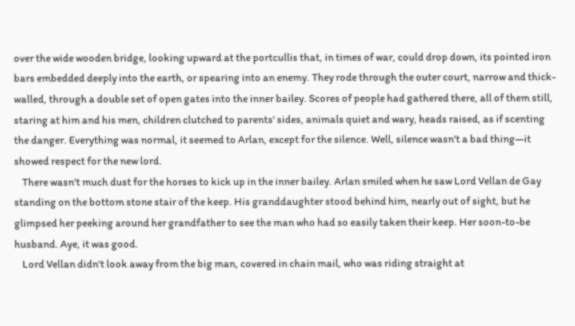over the wide wooden bridge, looking upward at the portcullis that, in times of war, could drop down, its pointed iron bars embedded deeply into the earth, or spearing into an enemy. They rode through the outer court, narrow and thick-walled, through a double set of open gates into the inner bailey. Scores of people had gathered there, all of them still, staring at him and his men, children clutched to parents' sides, animals quiet and wary, heads raised, as if scenting the danger. Everything was normal, it seemed to Arlan, except for the silence. Well, silence wasn't a bad thing—it showed respect for the new lord.
    There wasn't much dust for the horses to kick up in the inner bailey. Arlan smiled when he saw Lord Vellan de Gay standing on the bottom stone stair of the keep. His granddaughter stood behind him, nearly out of sight, but he glimpsed her peeking around her grandfather to see the man who had so easily taken their keep. Her soon-to-be husband. Aye, it was good.
    Lord Vellan didn't look away from the big man, covered in chain mail, who was riding straight at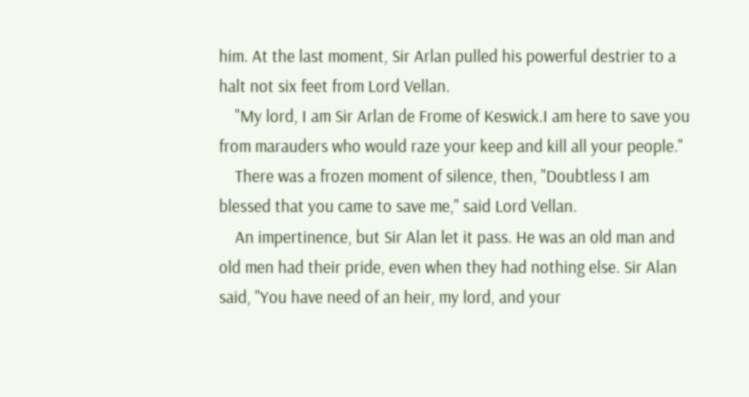him. At the last moment, Sir Arlan pulled his powerful destrier to a halt not six feet from Lord Vellan.
    "My lord, I am Sir Arlan de Frome of Keswick.I am here to save you from marauders who would raze your keep and kill all your people."
    There was a frozen moment of silence, then, "Doubtless I am blessed that you came to save me," said Lord Vellan.
    An impertinence, but Sir Alan let it pass. He was an old man and old men had their pride, even when they had nothing else. Sir Alan said, "You have need of an heir, my lord, and your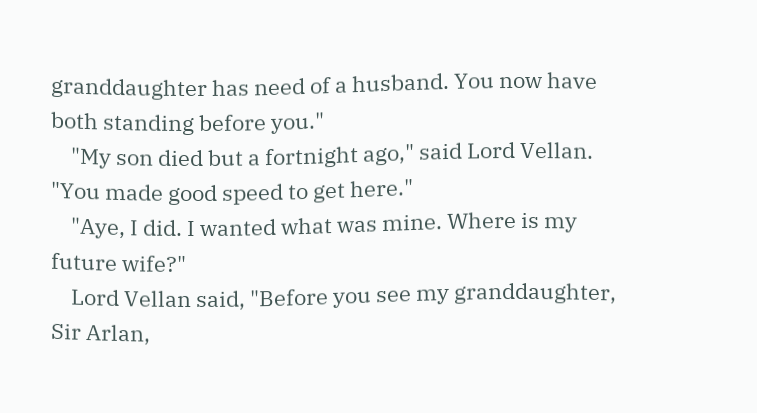granddaughter has need of a husband. You now have both standing before you."
    "My son died but a fortnight ago," said Lord Vellan. "You made good speed to get here."
    "Aye, I did. I wanted what was mine. Where is my future wife?"
    Lord Vellan said, "Before you see my granddaughter, Sir Arlan,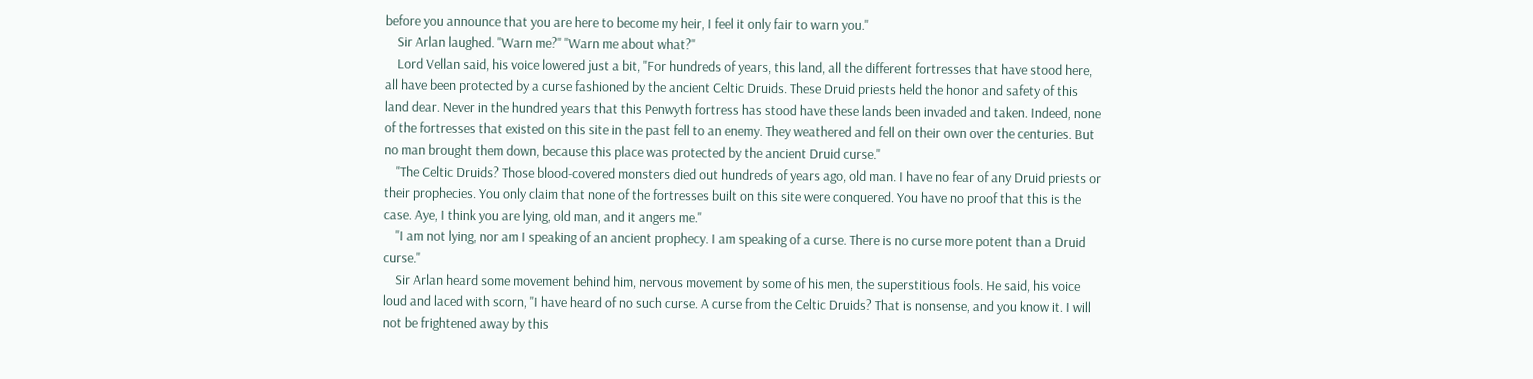before you announce that you are here to become my heir, I feel it only fair to warn you."
    Sir Arlan laughed. "Warn me?" "Warn me about what?"
    Lord Vellan said, his voice lowered just a bit, "For hundreds of years, this land, all the different fortresses that have stood here, all have been protected by a curse fashioned by the ancient Celtic Druids. These Druid priests held the honor and safety of this land dear. Never in the hundred years that this Penwyth fortress has stood have these lands been invaded and taken. Indeed, none of the fortresses that existed on this site in the past fell to an enemy. They weathered and fell on their own over the centuries. But no man brought them down, because this place was protected by the ancient Druid curse."
    "The Celtic Druids? Those blood-covered monsters died out hundreds of years ago, old man. I have no fear of any Druid priests or their prophecies. You only claim that none of the fortresses built on this site were conquered. You have no proof that this is the case. Aye, I think you are lying, old man, and it angers me."
    "I am not lying, nor am I speaking of an ancient prophecy. I am speaking of a curse. There is no curse more potent than a Druid curse."
    Sir Arlan heard some movement behind him, nervous movement by some of his men, the superstitious fools. He said, his voice loud and laced with scorn, "I have heard of no such curse. A curse from the Celtic Druids? That is nonsense, and you know it. I will not be frightened away by this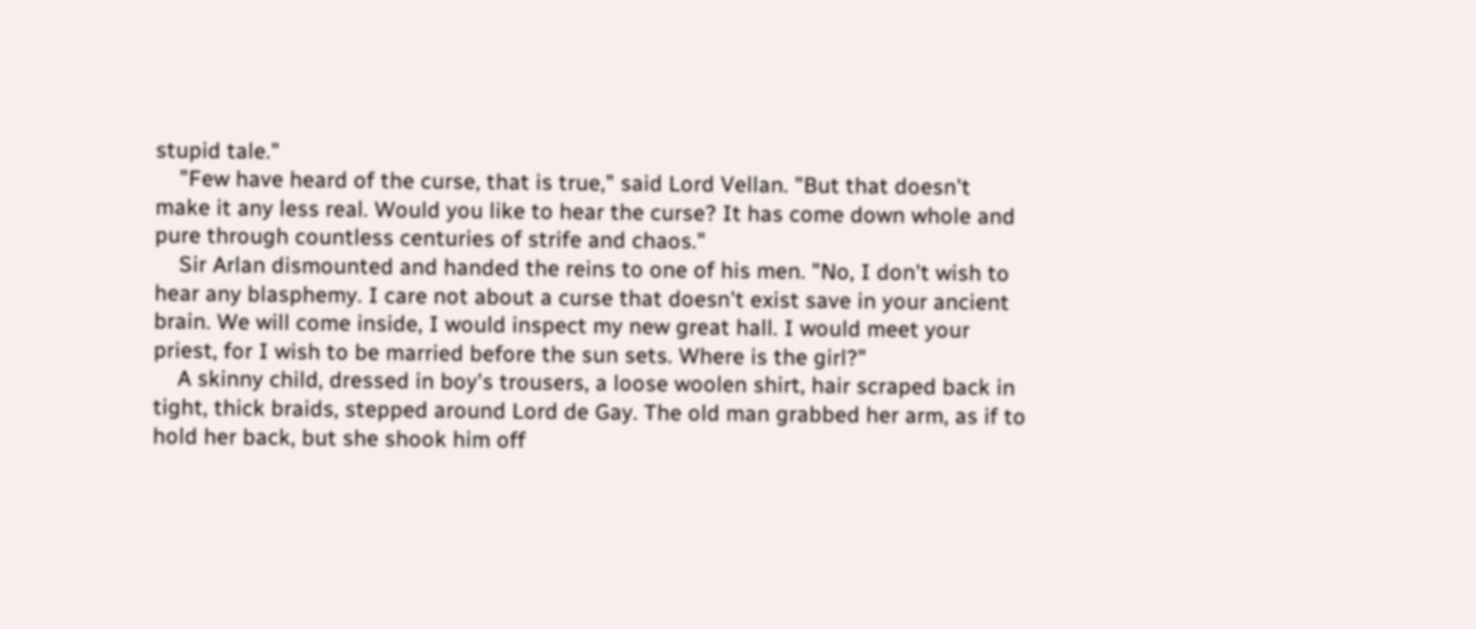stupid tale."
    "Few have heard of the curse, that is true," said Lord Vellan. "But that doesn't make it any less real. Would you like to hear the curse? It has come down whole and pure through countless centuries of strife and chaos."
    Sir Arlan dismounted and handed the reins to one of his men. "No, I don't wish to hear any blasphemy. I care not about a curse that doesn't exist save in your ancient brain. We will come inside, I would inspect my new great hall. I would meet your priest, for I wish to be married before the sun sets. Where is the girl?"
    A skinny child, dressed in boy's trousers, a loose woolen shirt, hair scraped back in tight, thick braids, stepped around Lord de Gay. The old man grabbed her arm, as if to hold her back, but she shook him off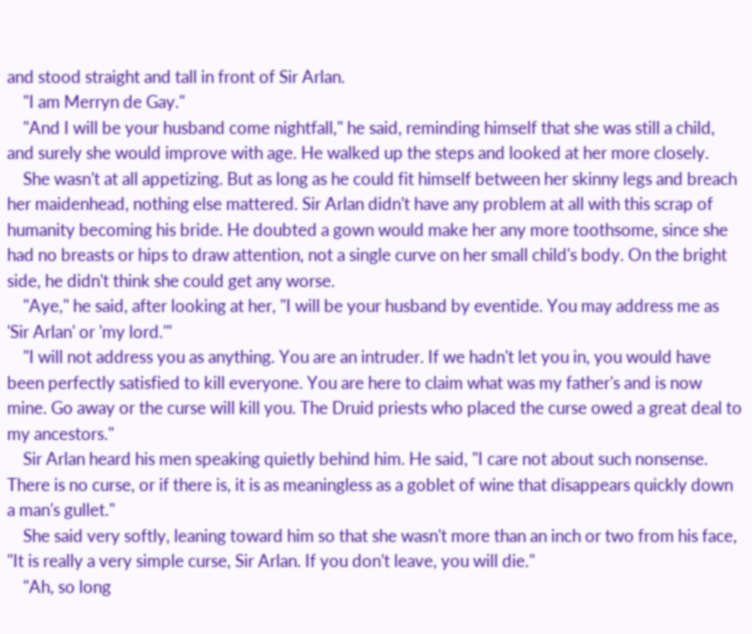and stood straight and tall in front of Sir Arlan.
    "I am Merryn de Gay."
    "And I will be your husband come nightfall," he said, reminding himself that she was still a child, and surely she would improve with age. He walked up the steps and looked at her more closely.
    She wasn't at all appetizing. But as long as he could fit himself between her skinny legs and breach her maidenhead, nothing else mattered. Sir Arlan didn't have any problem at all with this scrap of humanity becoming his bride. He doubted a gown would make her any more toothsome, since she had no breasts or hips to draw attention, not a single curve on her small child's body. On the bright side, he didn't think she could get any worse.
    "Aye," he said, after looking at her, "I will be your husband by eventide. You may address me as 'Sir Arlan' or 'my lord.'"
    "I will not address you as anything. You are an intruder. If we hadn't let you in, you would have been perfectly satisfied to kill everyone. You are here to claim what was my father's and is now mine. Go away or the curse will kill you. The Druid priests who placed the curse owed a great deal to my ancestors."
    Sir Arlan heard his men speaking quietly behind him. He said, "I care not about such nonsense. There is no curse, or if there is, it is as meaningless as a goblet of wine that disappears quickly down a man's gullet."
    She said very softly, leaning toward him so that she wasn't more than an inch or two from his face, "It is really a very simple curse, Sir Arlan. If you don't leave, you will die."
    "Ah, so long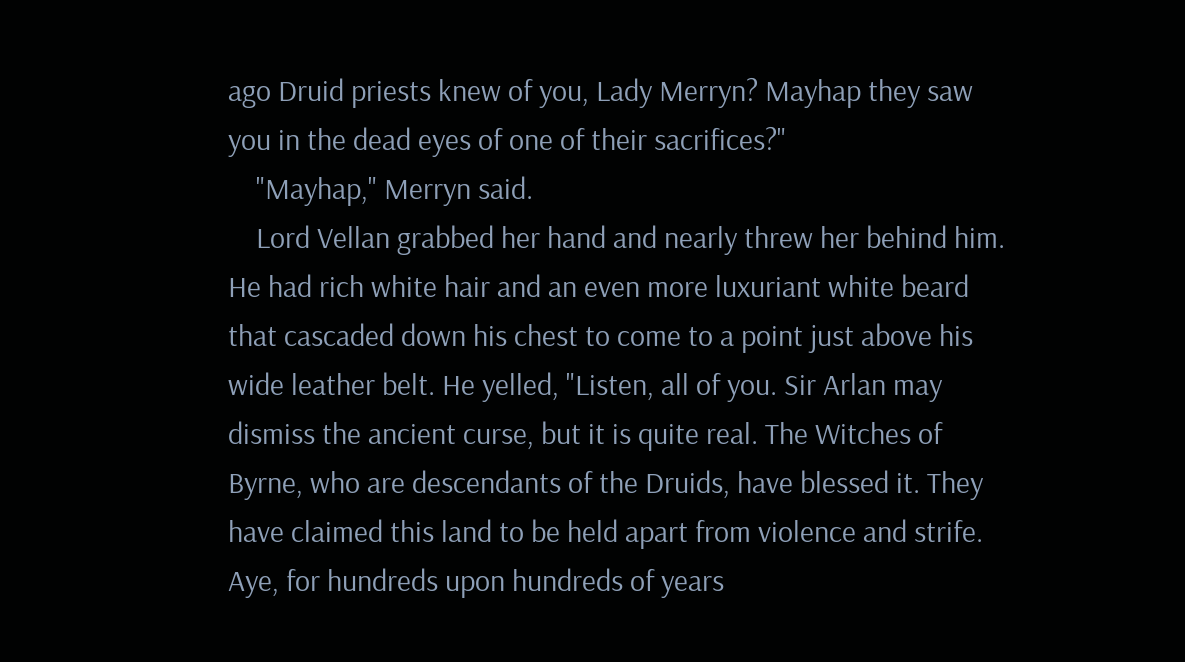ago Druid priests knew of you, Lady Merryn? Mayhap they saw you in the dead eyes of one of their sacrifices?"
    "Mayhap," Merryn said.
    Lord Vellan grabbed her hand and nearly threw her behind him. He had rich white hair and an even more luxuriant white beard that cascaded down his chest to come to a point just above his wide leather belt. He yelled, "Listen, all of you. Sir Arlan may dismiss the ancient curse, but it is quite real. The Witches of Byrne, who are descendants of the Druids, have blessed it. They have claimed this land to be held apart from violence and strife. Aye, for hundreds upon hundreds of years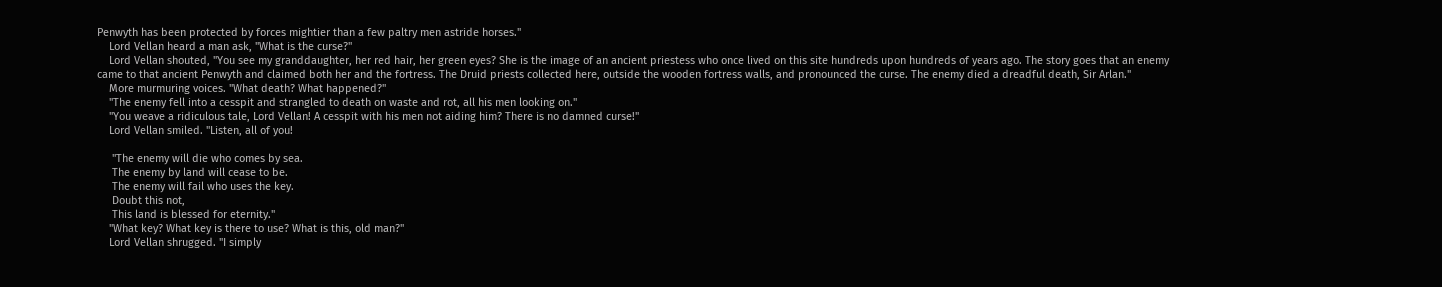Penwyth has been protected by forces mightier than a few paltry men astride horses."
    Lord Vellan heard a man ask, "What is the curse?"
    Lord Vellan shouted, "You see my granddaughter, her red hair, her green eyes? She is the image of an ancient priestess who once lived on this site hundreds upon hundreds of years ago. The story goes that an enemy came to that ancient Penwyth and claimed both her and the fortress. The Druid priests collected here, outside the wooden fortress walls, and pronounced the curse. The enemy died a dreadful death, Sir Arlan."
    More murmuring voices. "What death? What happened?"
    "The enemy fell into a cesspit and strangled to death on waste and rot, all his men looking on."
    "You weave a ridiculous tale, Lord Vellan! A cesspit with his men not aiding him? There is no damned curse!"
    Lord Vellan smiled. "Listen, all of you!

     "The enemy will die who comes by sea.
     The enemy by land will cease to be.
     The enemy will fail who uses the key.
     Doubt this not,
     This land is blessed for eternity."
    "What key? What key is there to use? What is this, old man?"
    Lord Vellan shrugged. "I simply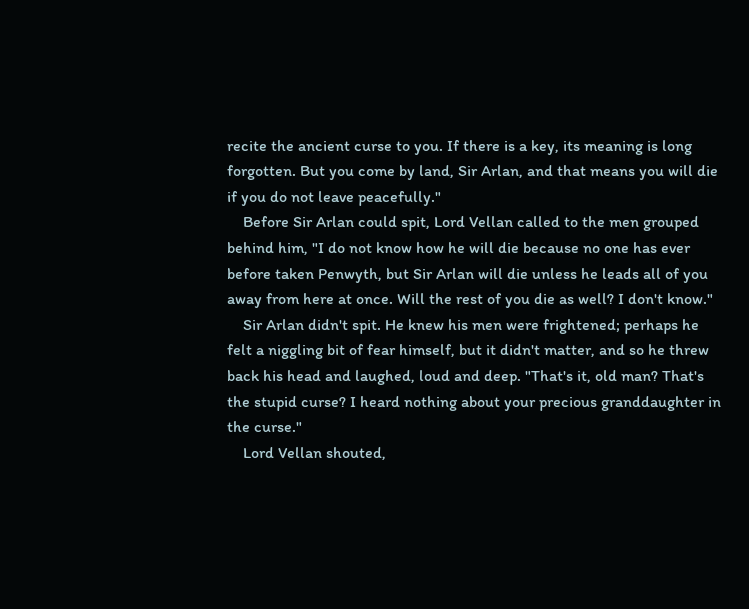recite the ancient curse to you. If there is a key, its meaning is long forgotten. But you come by land, Sir Arlan, and that means you will die if you do not leave peacefully."
    Before Sir Arlan could spit, Lord Vellan called to the men grouped behind him, "I do not know how he will die because no one has ever before taken Penwyth, but Sir Arlan will die unless he leads all of you away from here at once. Will the rest of you die as well? I don't know."
    Sir Arlan didn't spit. He knew his men were frightened; perhaps he felt a niggling bit of fear himself, but it didn't matter, and so he threw back his head and laughed, loud and deep. "That's it, old man? That's the stupid curse? I heard nothing about your precious granddaughter in the curse."
    Lord Vellan shouted,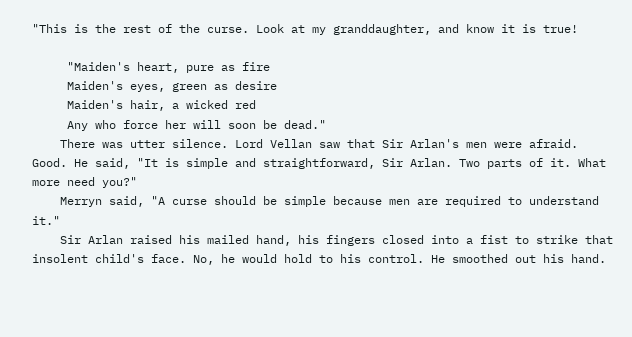"This is the rest of the curse. Look at my granddaughter, and know it is true!

     "Maiden's heart, pure as fire
     Maiden's eyes, green as desire
     Maiden's hair, a wicked red
     Any who force her will soon be dead."
    There was utter silence. Lord Vellan saw that Sir Arlan's men were afraid. Good. He said, "It is simple and straightforward, Sir Arlan. Two parts of it. What more need you?"
    Merryn said, "A curse should be simple because men are required to understand it."
    Sir Arlan raised his mailed hand, his fingers closed into a fist to strike that insolent child's face. No, he would hold to his control. He smoothed out his hand.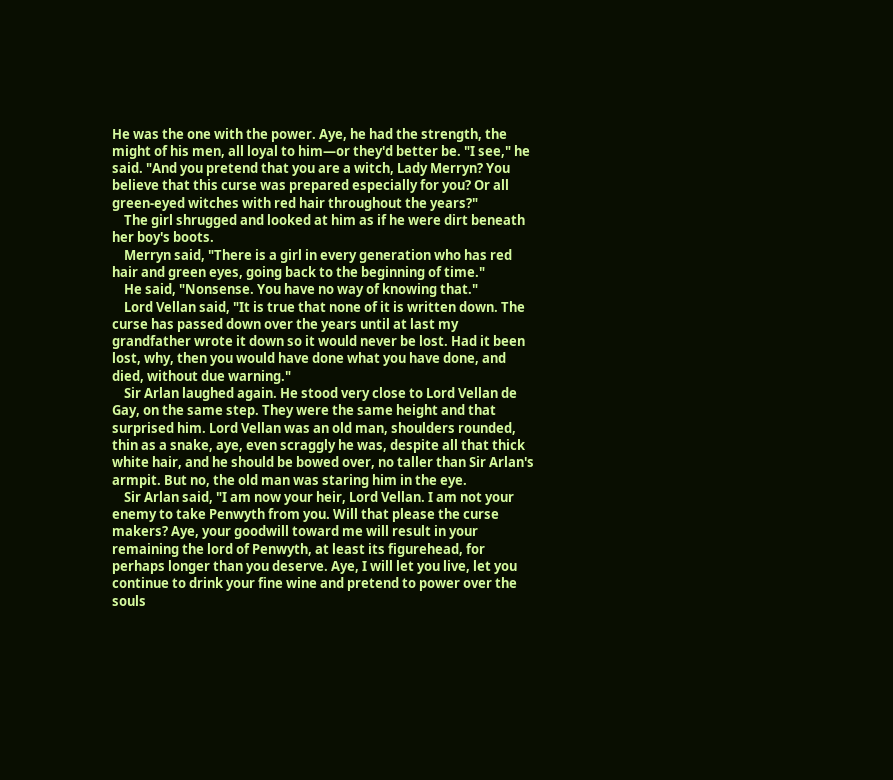He was the one with the power. Aye, he had the strength, the might of his men, all loyal to him—or they'd better be. "I see," he said. "And you pretend that you are a witch, Lady Merryn? You believe that this curse was prepared especially for you? Or all green-eyed witches with red hair throughout the years?"
    The girl shrugged and looked at him as if he were dirt beneath her boy's boots.
    Merryn said, "There is a girl in every generation who has red hair and green eyes, going back to the beginning of time."
    He said, "Nonsense. You have no way of knowing that."
    Lord Vellan said, "It is true that none of it is written down. The curse has passed down over the years until at last my grandfather wrote it down so it would never be lost. Had it been lost, why, then you would have done what you have done, and died, without due warning."
    Sir Arlan laughed again. He stood very close to Lord Vellan de Gay, on the same step. They were the same height and that surprised him. Lord Vellan was an old man, shoulders rounded, thin as a snake, aye, even scraggly he was, despite all that thick white hair, and he should be bowed over, no taller than Sir Arlan's armpit. But no, the old man was staring him in the eye.
    Sir Arlan said, "I am now your heir, Lord Vellan. I am not your enemy to take Penwyth from you. Will that please the curse makers? Aye, your goodwill toward me will result in your remaining the lord of Penwyth, at least its figurehead, for perhaps longer than you deserve. Aye, I will let you live, let you continue to drink your fine wine and pretend to power over the souls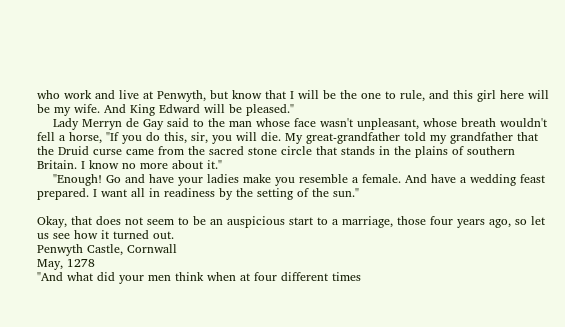who work and live at Penwyth, but know that I will be the one to rule, and this girl here will be my wife. And King Edward will be pleased."
    Lady Merryn de Gay said to the man whose face wasn't unpleasant, whose breath wouldn't fell a horse, "If you do this, sir, you will die. My great-grandfather told my grandfather that the Druid curse came from the sacred stone circle that stands in the plains of southern Britain. I know no more about it."
    "Enough! Go and have your ladies make you resemble a female. And have a wedding feast prepared. I want all in readiness by the setting of the sun."

Okay, that does not seem to be an auspicious start to a marriage, those four years ago, so let us see how it turned out.
Penwyth Castle, Cornwall
May, 1278
"And what did your men think when at four different times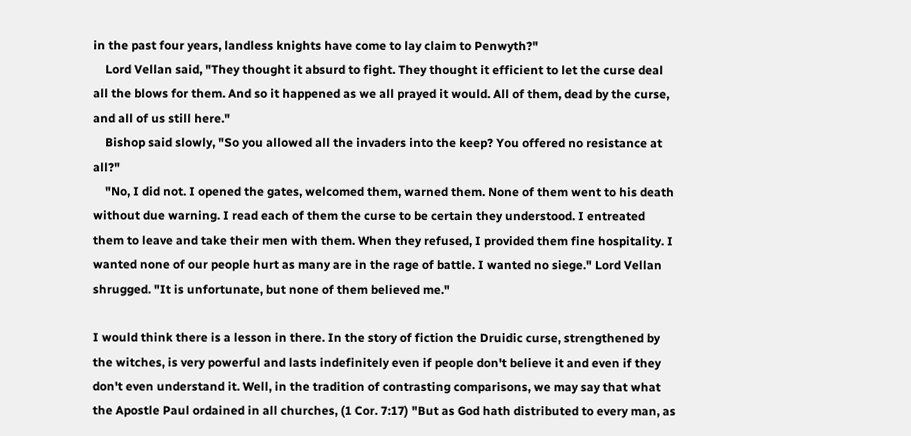in the past four years, landless knights have come to lay claim to Penwyth?"
    Lord Vellan said, "They thought it absurd to fight. They thought it efficient to let the curse deal all the blows for them. And so it happened as we all prayed it would. All of them, dead by the curse, and all of us still here."
    Bishop said slowly, "So you allowed all the invaders into the keep? You offered no resistance at all?"
    "No, I did not. I opened the gates, welcomed them, warned them. None of them went to his death without due warning. I read each of them the curse to be certain they understood. I entreated them to leave and take their men with them. When they refused, I provided them fine hospitality. I wanted none of our people hurt as many are in the rage of battle. I wanted no siege." Lord Vellan shrugged. "It is unfortunate, but none of them believed me."

I would think there is a lesson in there. In the story of fiction the Druidic curse, strengthened by the witches, is very powerful and lasts indefinitely even if people don't believe it and even if they don't even understand it. Well, in the tradition of contrasting comparisons, we may say that what the Apostle Paul ordained in all churches, (1 Cor. 7:17) "But as God hath distributed to every man, as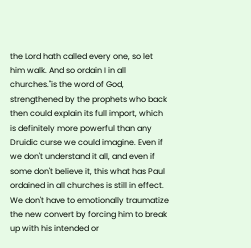the Lord hath called every one, so let him walk. And so ordain I in all churches."is the word of God, strengthened by the prophets who back then could explain its full import, which is definitely more powerful than any Druidic curse we could imagine. Even if we don't understand it all, and even if some don't believe it, this what has Paul ordained in all churches is still in effect. We don't have to emotionally traumatize the new convert by forcing him to break up with his intended or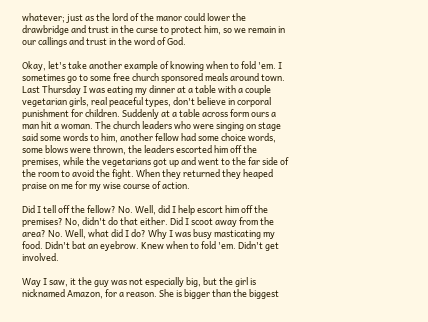whatever; just as the lord of the manor could lower the drawbridge and trust in the curse to protect him, so we remain in our callings and trust in the word of God.

Okay, let's take another example of knowing when to fold 'em. I sometimes go to some free church sponsored meals around town. Last Thursday I was eating my dinner at a table with a couple vegetarian girls, real peaceful types, don't believe in corporal punishment for children. Suddenly at a table across form ours a man hit a woman. The church leaders who were singing on stage said some words to him, another fellow had some choice words, some blows were thrown, the leaders escorted him off the premises, while the vegetarians got up and went to the far side of the room to avoid the fight. When they returned they heaped praise on me for my wise course of action.

Did I tell off the fellow? No. Well, did I help escort him off the premises? No, didn't do that either. Did I scoot away from the area? No. Well, what did I do? Why I was busy masticating my food. Didn't bat an eyebrow. Knew when to fold 'em. Didn't get involved.

Way I saw, it the guy was not especially big, but the girl is nicknamed Amazon, for a reason. She is bigger than the biggest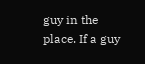guy in the place. If a guy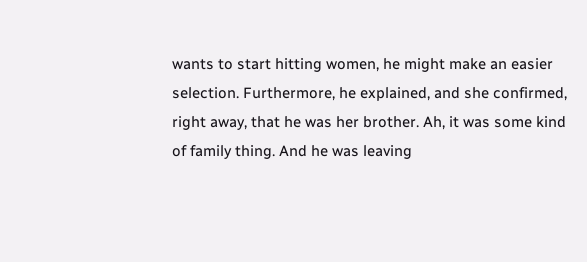wants to start hitting women, he might make an easier selection. Furthermore, he explained, and she confirmed, right away, that he was her brother. Ah, it was some kind of family thing. And he was leaving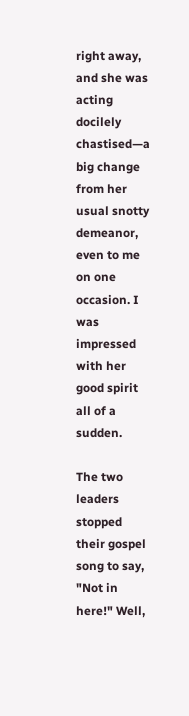right away, and she was acting docilely chastised—a big change from her usual snotty demeanor, even to me on one occasion. I was impressed with her good spirit all of a sudden.

The two leaders stopped their gospel song to say, "Not in here!" Well,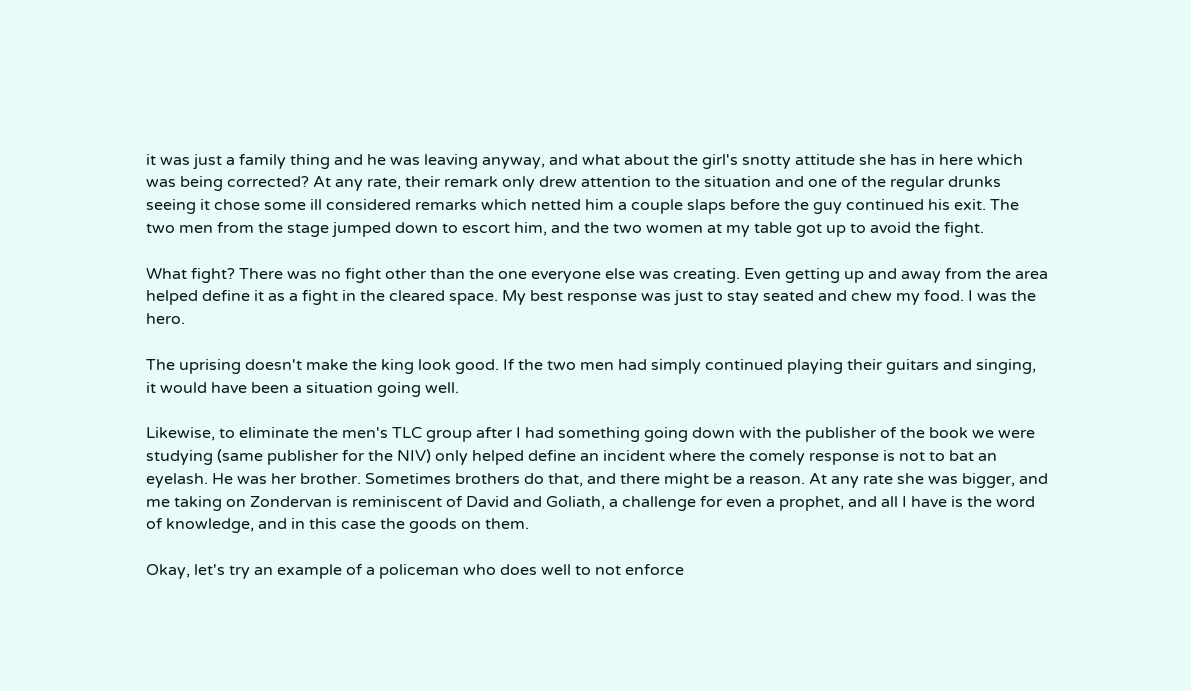it was just a family thing and he was leaving anyway, and what about the girl's snotty attitude she has in here which was being corrected? At any rate, their remark only drew attention to the situation and one of the regular drunks seeing it chose some ill considered remarks which netted him a couple slaps before the guy continued his exit. The two men from the stage jumped down to escort him, and the two women at my table got up to avoid the fight.

What fight? There was no fight other than the one everyone else was creating. Even getting up and away from the area helped define it as a fight in the cleared space. My best response was just to stay seated and chew my food. I was the hero.

The uprising doesn't make the king look good. If the two men had simply continued playing their guitars and singing, it would have been a situation going well.

Likewise, to eliminate the men's TLC group after I had something going down with the publisher of the book we were studying (same publisher for the NIV) only helped define an incident where the comely response is not to bat an eyelash. He was her brother. Sometimes brothers do that, and there might be a reason. At any rate she was bigger, and me taking on Zondervan is reminiscent of David and Goliath, a challenge for even a prophet, and all I have is the word of knowledge, and in this case the goods on them.

Okay, let's try an example of a policeman who does well to not enforce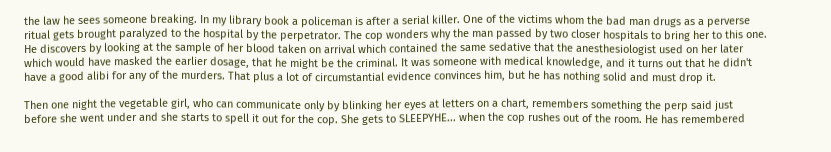the law he sees someone breaking. In my library book a policeman is after a serial killer. One of the victims whom the bad man drugs as a perverse ritual gets brought paralyzed to the hospital by the perpetrator. The cop wonders why the man passed by two closer hospitals to bring her to this one. He discovers by looking at the sample of her blood taken on arrival which contained the same sedative that the anesthesiologist used on her later which would have masked the earlier dosage, that he might be the criminal. It was someone with medical knowledge, and it turns out that he didn't have a good alibi for any of the murders. That plus a lot of circumstantial evidence convinces him, but he has nothing solid and must drop it.

Then one night the vegetable girl, who can communicate only by blinking her eyes at letters on a chart, remembers something the perp said just before she went under and she starts to spell it out for the cop. She gets to SLEEPYHE... when the cop rushes out of the room. He has remembered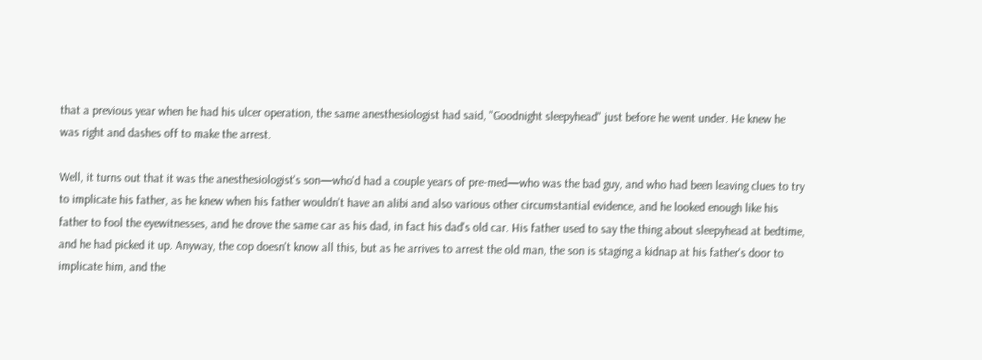that a previous year when he had his ulcer operation, the same anesthesiologist had said, "Goodnight sleepyhead" just before he went under. He knew he was right and dashes off to make the arrest.

Well, it turns out that it was the anesthesiologist's son—who'd had a couple years of pre-med—who was the bad guy, and who had been leaving clues to try to implicate his father, as he knew when his father wouldn't have an alibi and also various other circumstantial evidence, and he looked enough like his father to fool the eyewitnesses, and he drove the same car as his dad, in fact his dad's old car. His father used to say the thing about sleepyhead at bedtime, and he had picked it up. Anyway, the cop doesn't know all this, but as he arrives to arrest the old man, the son is staging a kidnap at his father's door to implicate him, and the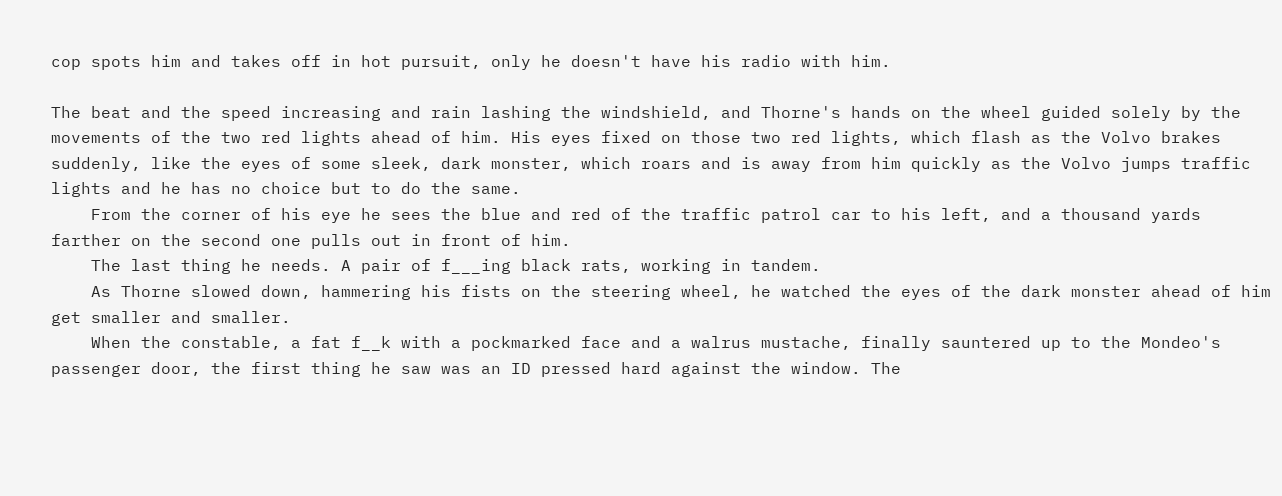cop spots him and takes off in hot pursuit, only he doesn't have his radio with him.

The beat and the speed increasing and rain lashing the windshield, and Thorne's hands on the wheel guided solely by the movements of the two red lights ahead of him. His eyes fixed on those two red lights, which flash as the Volvo brakes suddenly, like the eyes of some sleek, dark monster, which roars and is away from him quickly as the Volvo jumps traffic lights and he has no choice but to do the same.
    From the corner of his eye he sees the blue and red of the traffic patrol car to his left, and a thousand yards farther on the second one pulls out in front of him.
    The last thing he needs. A pair of f___ing black rats, working in tandem.
    As Thorne slowed down, hammering his fists on the steering wheel, he watched the eyes of the dark monster ahead of him get smaller and smaller.
    When the constable, a fat f__k with a pockmarked face and a walrus mustache, finally sauntered up to the Mondeo's passenger door, the first thing he saw was an ID pressed hard against the window. The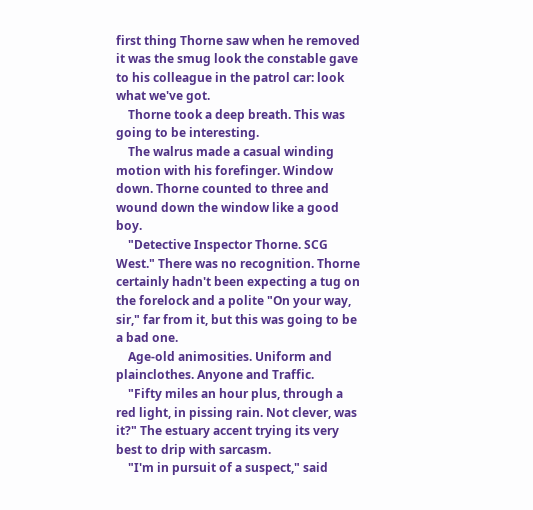first thing Thorne saw when he removed it was the smug look the constable gave to his colleague in the patrol car: look what we've got.
    Thorne took a deep breath. This was going to be interesting.
    The walrus made a casual winding motion with his forefinger. Window down. Thorne counted to three and wound down the window like a good boy.
    "Detective Inspector Thorne. SCG West." There was no recognition. Thorne certainly hadn't been expecting a tug on the forelock and a polite "On your way, sir," far from it, but this was going to be a bad one.
    Age-old animosities. Uniform and plainclothes. Anyone and Traffic.
    "Fifty miles an hour plus, through a red light, in pissing rain. Not clever, was it?" The estuary accent trying its very best to drip with sarcasm.
    "I'm in pursuit of a suspect," said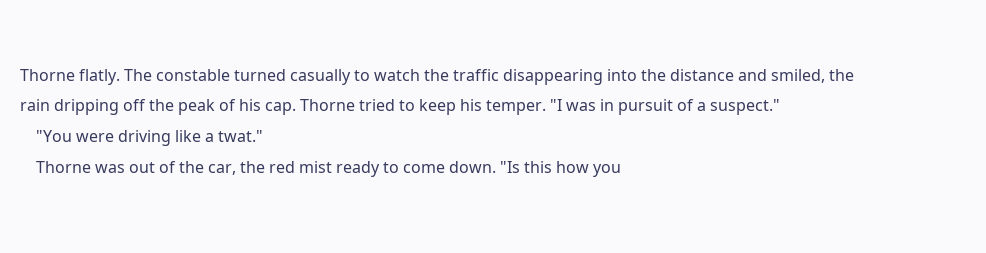Thorne flatly. The constable turned casually to watch the traffic disappearing into the distance and smiled, the rain dripping off the peak of his cap. Thorne tried to keep his temper. "I was in pursuit of a suspect."
    "You were driving like a twat."
    Thorne was out of the car, the red mist ready to come down. "Is this how you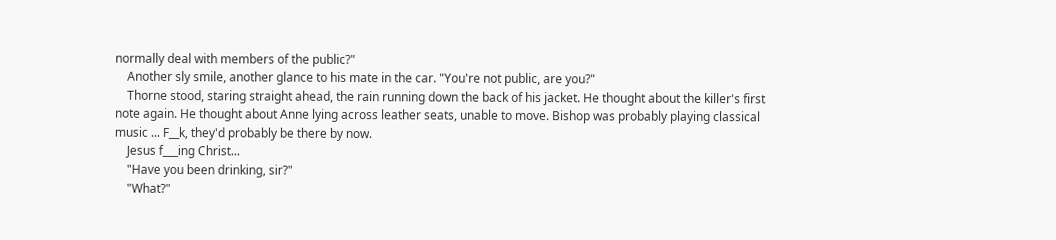normally deal with members of the public?"
    Another sly smile, another glance to his mate in the car. "You're not public, are you?"
    Thorne stood, staring straight ahead, the rain running down the back of his jacket. He thought about the killer's first note again. He thought about Anne lying across leather seats, unable to move. Bishop was probably playing classical music ... F__k, they'd probably be there by now.
    Jesus f___ing Christ...
    "Have you been drinking, sir?"
    "What?"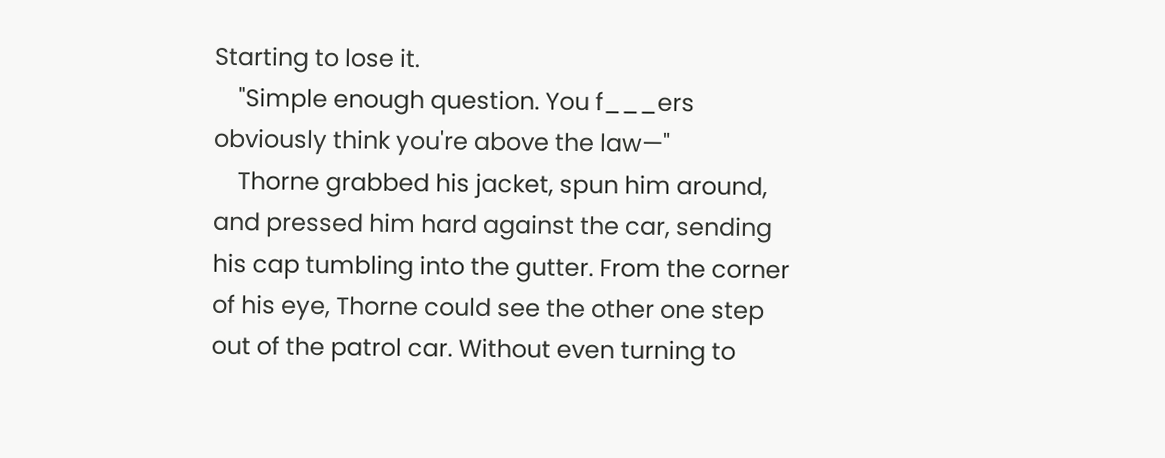Starting to lose it.
    "Simple enough question. You f___ers obviously think you're above the law—"
    Thorne grabbed his jacket, spun him around, and pressed him hard against the car, sending his cap tumbling into the gutter. From the corner of his eye, Thorne could see the other one step out of the patrol car. Without even turning to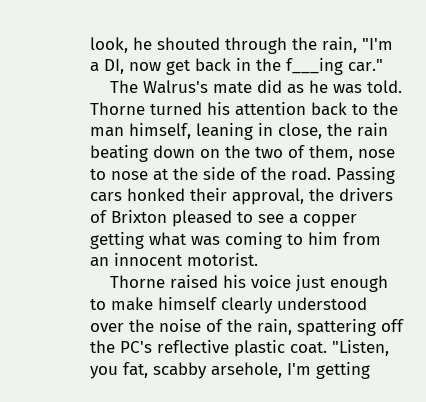look, he shouted through the rain, "I'm a DI, now get back in the f___ing car."
    The Walrus's mate did as he was told. Thorne turned his attention back to the man himself, leaning in close, the rain beating down on the two of them, nose to nose at the side of the road. Passing cars honked their approval, the drivers of Brixton pleased to see a copper getting what was coming to him from an innocent motorist.
    Thorne raised his voice just enough to make himself clearly understood over the noise of the rain, spattering off the PC's reflective plastic coat. "Listen, you fat, scabby arsehole, I'm getting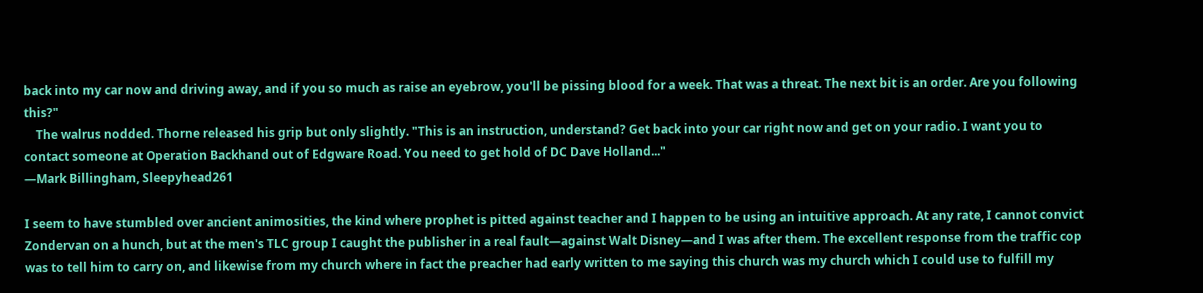back into my car now and driving away, and if you so much as raise an eyebrow, you'll be pissing blood for a week. That was a threat. The next bit is an order. Are you following this?"
    The walrus nodded. Thorne released his grip but only slightly. "This is an instruction, understand? Get back into your car right now and get on your radio. I want you to contact someone at Operation Backhand out of Edgware Road. You need to get hold of DC Dave Holland..."
—Mark Billingham, Sleepyhead261

I seem to have stumbled over ancient animosities, the kind where prophet is pitted against teacher and I happen to be using an intuitive approach. At any rate, I cannot convict Zondervan on a hunch, but at the men's TLC group I caught the publisher in a real fault—against Walt Disney—and I was after them. The excellent response from the traffic cop was to tell him to carry on, and likewise from my church where in fact the preacher had early written to me saying this church was my church which I could use to fulfill my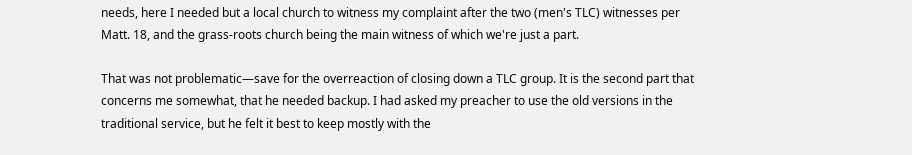needs, here I needed but a local church to witness my complaint after the two (men's TLC) witnesses per Matt. 18, and the grass-roots church being the main witness of which we're just a part.

That was not problematic—save for the overreaction of closing down a TLC group. It is the second part that concerns me somewhat, that he needed backup. I had asked my preacher to use the old versions in the traditional service, but he felt it best to keep mostly with the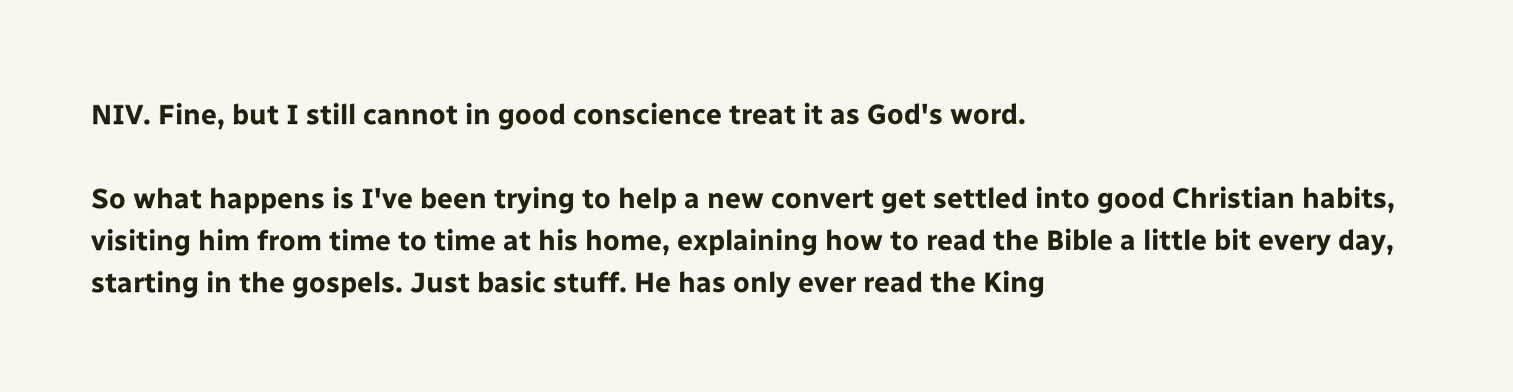NIV. Fine, but I still cannot in good conscience treat it as God's word.

So what happens is I've been trying to help a new convert get settled into good Christian habits, visiting him from time to time at his home, explaining how to read the Bible a little bit every day, starting in the gospels. Just basic stuff. He has only ever read the King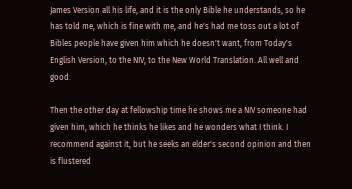James Version all his life, and it is the only Bible he understands, so he has told me, which is fine with me, and he's had me toss out a lot of Bibles people have given him which he doesn't want, from Today's English Version, to the NIV, to the New World Translation. All well and good.

Then the other day at fellowship time he shows me a NIV someone had given him, which he thinks he likes and he wonders what I think. I recommend against it, but he seeks an elder's second opinion and then is flustered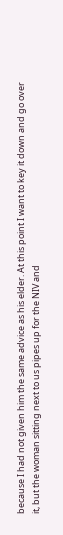because I had not given him the same advice as his elder. At this point I want to key it down and go over it, but the woman sitting next to us pipes up for the NIV and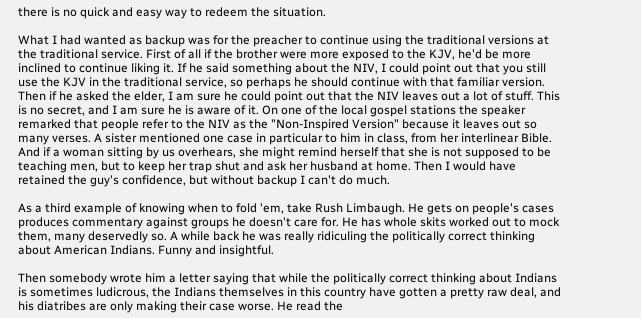there is no quick and easy way to redeem the situation.

What I had wanted as backup was for the preacher to continue using the traditional versions at the traditional service. First of all if the brother were more exposed to the KJV, he'd be more inclined to continue liking it. If he said something about the NIV, I could point out that you still use the KJV in the traditional service, so perhaps he should continue with that familiar version. Then if he asked the elder, I am sure he could point out that the NIV leaves out a lot of stuff. This is no secret, and I am sure he is aware of it. On one of the local gospel stations the speaker remarked that people refer to the NIV as the "Non-Inspired Version" because it leaves out so many verses. A sister mentioned one case in particular to him in class, from her interlinear Bible. And if a woman sitting by us overhears, she might remind herself that she is not supposed to be teaching men, but to keep her trap shut and ask her husband at home. Then I would have retained the guy's confidence, but without backup I can't do much.

As a third example of knowing when to fold 'em, take Rush Limbaugh. He gets on people's cases produces commentary against groups he doesn't care for. He has whole skits worked out to mock them, many deservedly so. A while back he was really ridiculing the politically correct thinking about American Indians. Funny and insightful.

Then somebody wrote him a letter saying that while the politically correct thinking about Indians is sometimes ludicrous, the Indians themselves in this country have gotten a pretty raw deal, and his diatribes are only making their case worse. He read the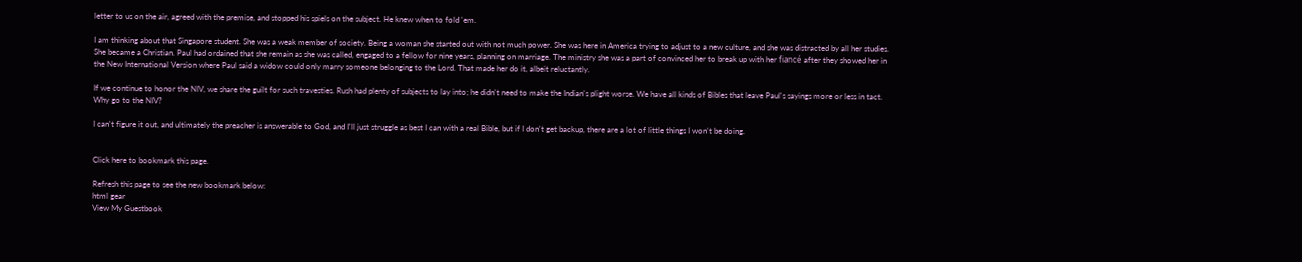letter to us on the air, agreed with the premise, and stopped his spiels on the subject. He knew when to fold 'em.

I am thinking about that Singapore student. She was a weak member of society. Being a woman she started out with not much power. She was here in America trying to adjust to a new culture, and she was distracted by all her studies. She became a Christian. Paul had ordained that she remain as she was called, engaged to a fellow for nine years, planning on marriage. The ministry she was a part of convinced her to break up with her fiancé after they showed her in the New International Version where Paul said a widow could only marry someone belonging to the Lord. That made her do it, albeit reluctantly.

If we continue to honor the NIV, we share the guilt for such travesties. Rush had plenty of subjects to lay into; he didn't need to make the Indian's plight worse. We have all kinds of Bibles that leave Paul's sayings more or less in tact. Why go to the NIV?

I can't figure it out, and ultimately the preacher is answerable to God, and I'll just struggle as best I can with a real Bible, but if I don't get backup, there are a lot of little things I won't be doing.


Click here to bookmark this page.

Refresh this page to see the new bookmark below:
html gear
View My Guestbook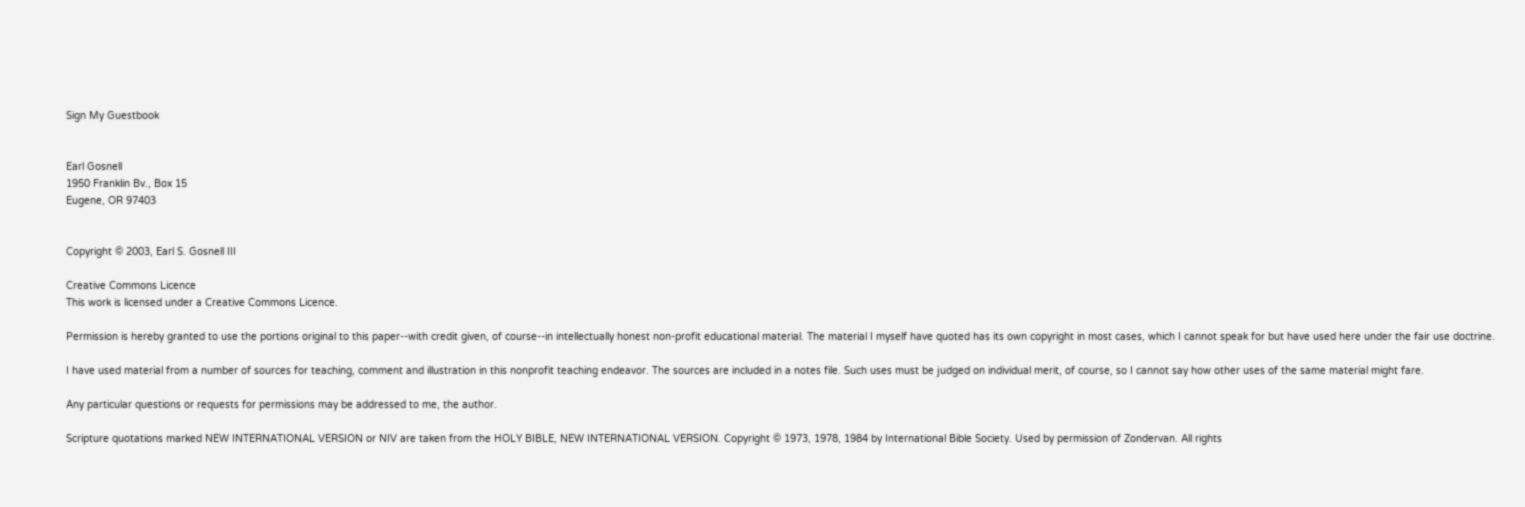Sign My Guestbook


Earl Gosnell
1950 Franklin Bv., Box 15
Eugene, OR 97403


Copyright © 2003, Earl S. Gosnell III

Creative Commons Licence
This work is licensed under a Creative Commons Licence.

Permission is hereby granted to use the portions original to this paper--with credit given, of course--in intellectually honest non-profit educational material. The material I myself have quoted has its own copyright in most cases, which I cannot speak for but have used here under the fair use doctrine.

I have used material from a number of sources for teaching, comment and illustration in this nonprofit teaching endeavor. The sources are included in a notes file. Such uses must be judged on individual merit, of course, so I cannot say how other uses of the same material might fare.

Any particular questions or requests for permissions may be addressed to me, the author.

Scripture quotations marked NEW INTERNATIONAL VERSION or NIV are taken from the HOLY BIBLE, NEW INTERNATIONAL VERSION. Copyright © 1973, 1978, 1984 by International Bible Society. Used by permission of Zondervan. All rights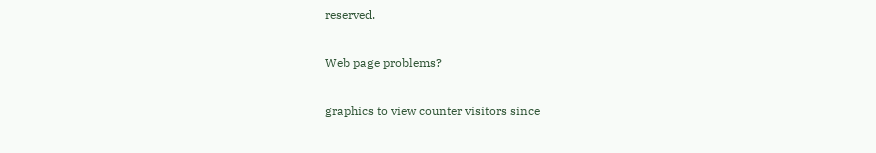reserved.

Web page problems?

graphics to view counter visitors since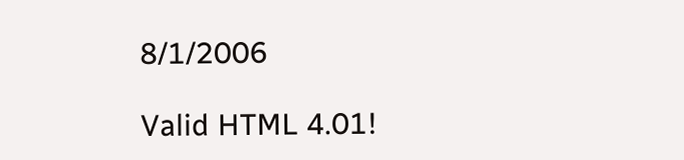8/1/2006

Valid HTML 4.01!